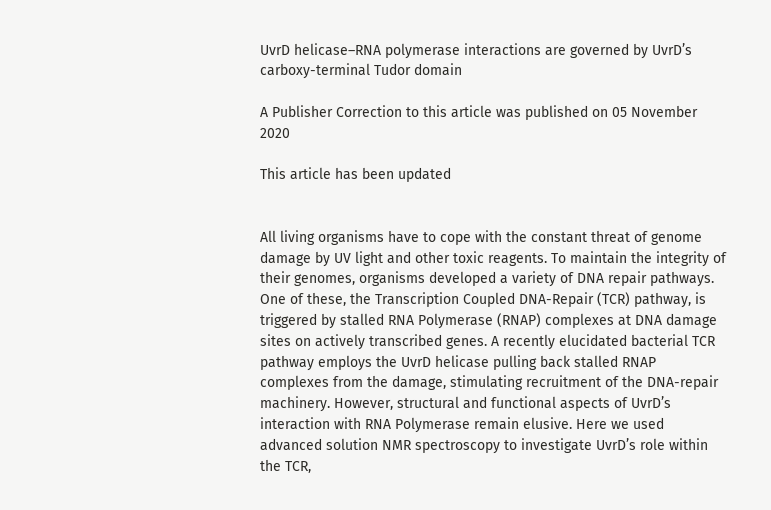UvrD helicase–RNA polymerase interactions are governed by UvrD’s carboxy-terminal Tudor domain

A Publisher Correction to this article was published on 05 November 2020

This article has been updated


All living organisms have to cope with the constant threat of genome damage by UV light and other toxic reagents. To maintain the integrity of their genomes, organisms developed a variety of DNA repair pathways. One of these, the Transcription Coupled DNA-Repair (TCR) pathway, is triggered by stalled RNA Polymerase (RNAP) complexes at DNA damage sites on actively transcribed genes. A recently elucidated bacterial TCR pathway employs the UvrD helicase pulling back stalled RNAP complexes from the damage, stimulating recruitment of the DNA-repair machinery. However, structural and functional aspects of UvrD’s interaction with RNA Polymerase remain elusive. Here we used advanced solution NMR spectroscopy to investigate UvrD’s role within the TCR,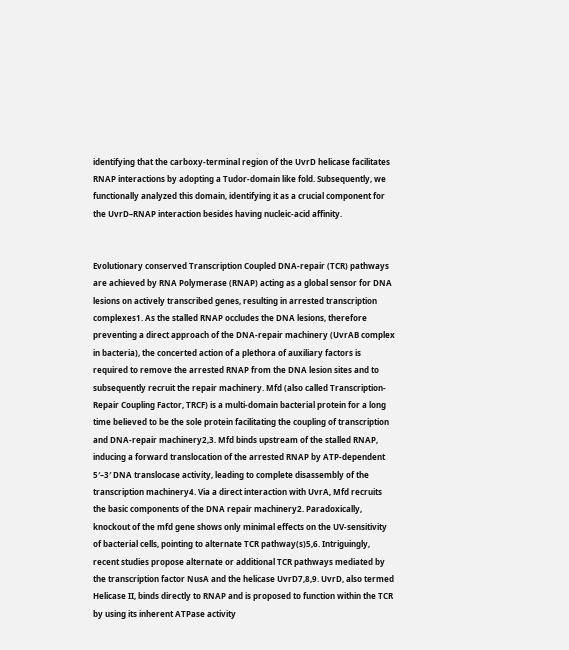identifying that the carboxy-terminal region of the UvrD helicase facilitates RNAP interactions by adopting a Tudor-domain like fold. Subsequently, we functionally analyzed this domain, identifying it as a crucial component for the UvrD–RNAP interaction besides having nucleic-acid affinity.


Evolutionary conserved Transcription Coupled DNA-repair (TCR) pathways are achieved by RNA Polymerase (RNAP) acting as a global sensor for DNA lesions on actively transcribed genes, resulting in arrested transcription complexes1. As the stalled RNAP occludes the DNA lesions, therefore preventing a direct approach of the DNA-repair machinery (UvrAB complex in bacteria), the concerted action of a plethora of auxiliary factors is required to remove the arrested RNAP from the DNA lesion sites and to subsequently recruit the repair machinery. Mfd (also called Transcription-Repair Coupling Factor, TRCF) is a multi-domain bacterial protein for a long time believed to be the sole protein facilitating the coupling of transcription and DNA-repair machinery2,3. Mfd binds upstream of the stalled RNAP, inducing a forward translocation of the arrested RNAP by ATP-dependent 5′–3′ DNA translocase activity, leading to complete disassembly of the transcription machinery4. Via a direct interaction with UvrA, Mfd recruits the basic components of the DNA repair machinery2. Paradoxically, knockout of the mfd gene shows only minimal effects on the UV-sensitivity of bacterial cells, pointing to alternate TCR pathway(s)5,6. Intriguingly, recent studies propose alternate or additional TCR pathways mediated by the transcription factor NusA and the helicase UvrD7,8,9. UvrD, also termed Helicase II, binds directly to RNAP and is proposed to function within the TCR by using its inherent ATPase activity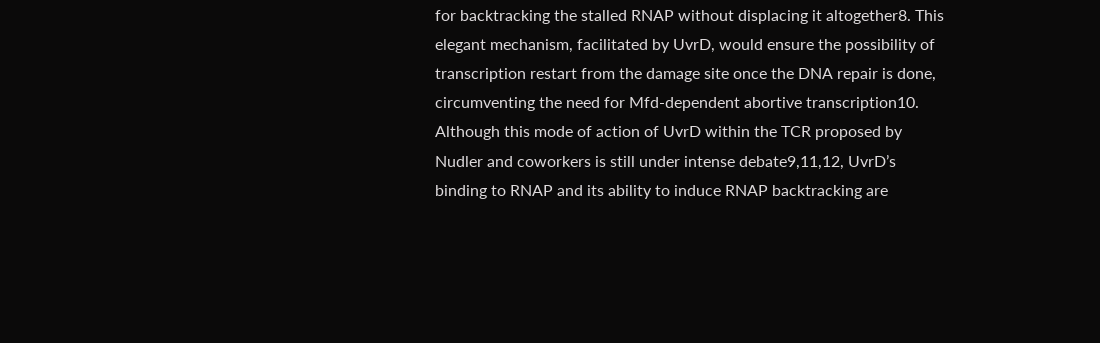for backtracking the stalled RNAP without displacing it altogether8. This elegant mechanism, facilitated by UvrD, would ensure the possibility of transcription restart from the damage site once the DNA repair is done, circumventing the need for Mfd-dependent abortive transcription10. Although this mode of action of UvrD within the TCR proposed by Nudler and coworkers is still under intense debate9,11,12, UvrD’s binding to RNAP and its ability to induce RNAP backtracking are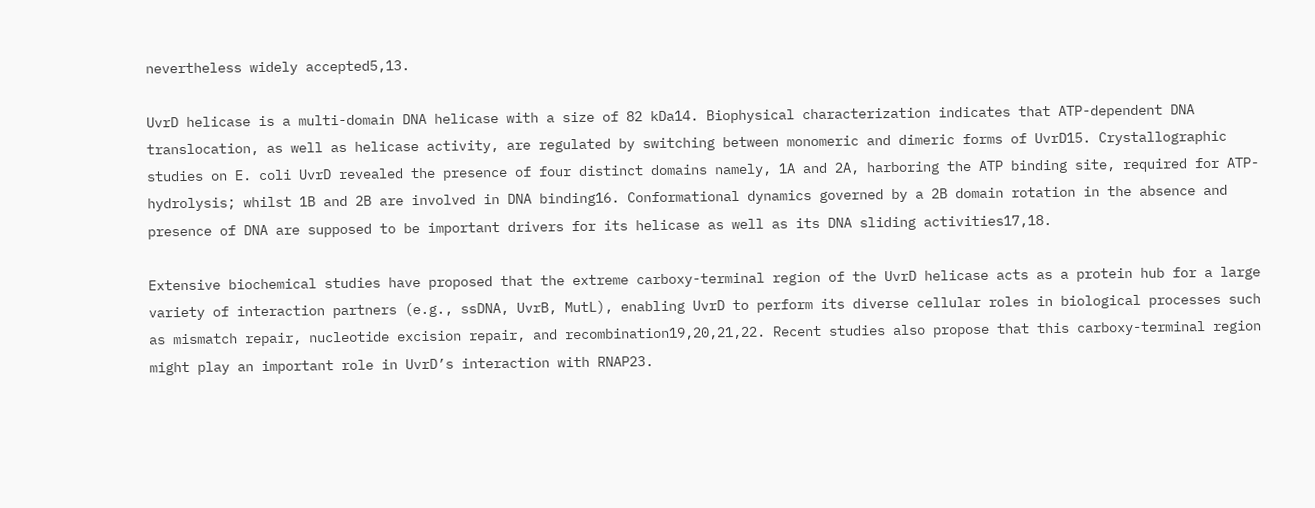nevertheless widely accepted5,13.

UvrD helicase is a multi-domain DNA helicase with a size of 82 kDa14. Biophysical characterization indicates that ATP-dependent DNA translocation, as well as helicase activity, are regulated by switching between monomeric and dimeric forms of UvrD15. Crystallographic studies on E. coli UvrD revealed the presence of four distinct domains namely, 1A and 2A, harboring the ATP binding site, required for ATP-hydrolysis; whilst 1B and 2B are involved in DNA binding16. Conformational dynamics governed by a 2B domain rotation in the absence and presence of DNA are supposed to be important drivers for its helicase as well as its DNA sliding activities17,18.

Extensive biochemical studies have proposed that the extreme carboxy-terminal region of the UvrD helicase acts as a protein hub for a large variety of interaction partners (e.g., ssDNA, UvrB, MutL), enabling UvrD to perform its diverse cellular roles in biological processes such as mismatch repair, nucleotide excision repair, and recombination19,20,21,22. Recent studies also propose that this carboxy-terminal region might play an important role in UvrD’s interaction with RNAP23.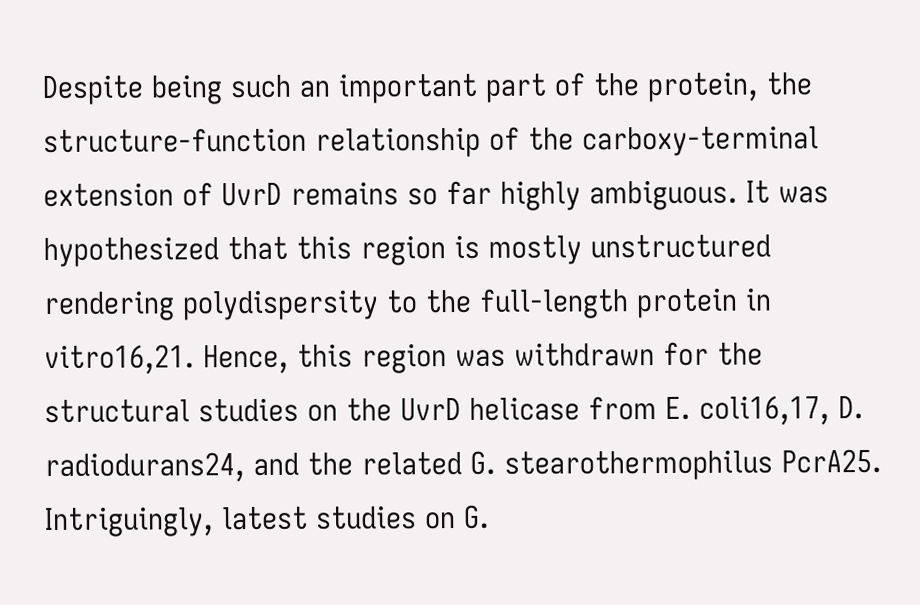Despite being such an important part of the protein, the structure-function relationship of the carboxy-terminal extension of UvrD remains so far highly ambiguous. It was hypothesized that this region is mostly unstructured rendering polydispersity to the full-length protein in vitro16,21. Hence, this region was withdrawn for the structural studies on the UvrD helicase from E. coli16,17, D. radiodurans24, and the related G. stearothermophilus PcrA25. Intriguingly, latest studies on G.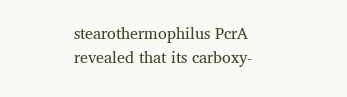stearothermophilus PcrA revealed that its carboxy-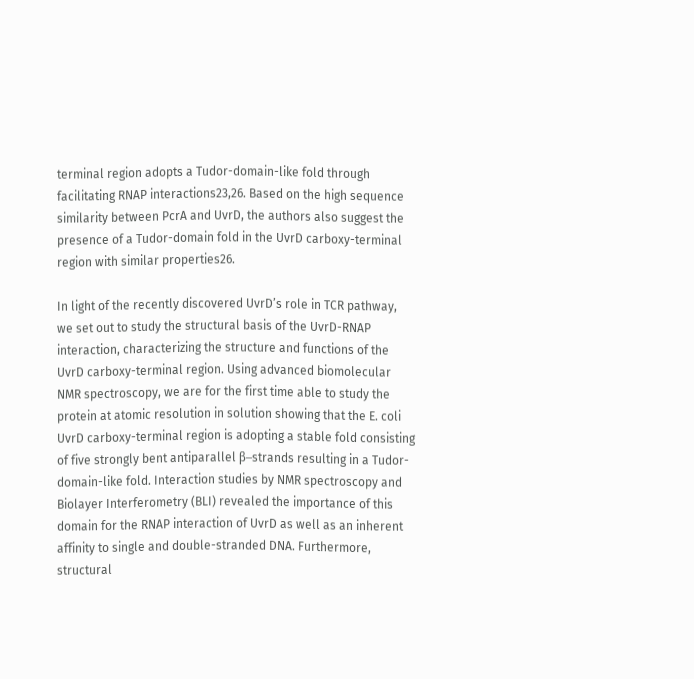terminal region adopts a Tudor-domain-like fold through facilitating RNAP interactions23,26. Based on the high sequence similarity between PcrA and UvrD, the authors also suggest the presence of a Tudor-domain fold in the UvrD carboxy-terminal region with similar properties26.

In light of the recently discovered UvrD’s role in TCR pathway, we set out to study the structural basis of the UvrD-RNAP interaction, characterizing the structure and functions of the UvrD carboxy-terminal region. Using advanced biomolecular NMR spectroscopy, we are for the first time able to study the protein at atomic resolution in solution showing that the E. coli UvrD carboxy-terminal region is adopting a stable fold consisting of five strongly bent antiparallel β–strands resulting in a Tudor-domain-like fold. Interaction studies by NMR spectroscopy and Biolayer Interferometry (BLI) revealed the importance of this domain for the RNAP interaction of UvrD as well as an inherent affinity to single and double-stranded DNA. Furthermore, structural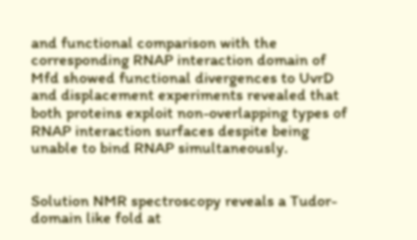and functional comparison with the corresponding RNAP interaction domain of Mfd showed functional divergences to UvrD and displacement experiments revealed that both proteins exploit non-overlapping types of RNAP interaction surfaces despite being unable to bind RNAP simultaneously.


Solution NMR spectroscopy reveals a Tudor-domain like fold at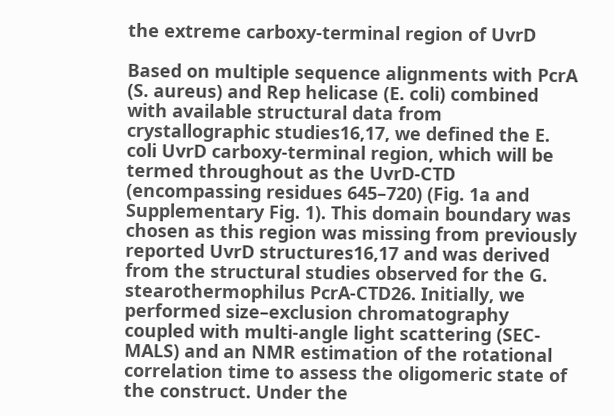the extreme carboxy-terminal region of UvrD

Based on multiple sequence alignments with PcrA (S. aureus) and Rep helicase (E. coli) combined with available structural data from crystallographic studies16,17, we defined the E. coli UvrD carboxy-terminal region, which will be termed throughout as the UvrD-CTD (encompassing residues 645–720) (Fig. 1a and Supplementary Fig. 1). This domain boundary was chosen as this region was missing from previously reported UvrD structures16,17 and was derived from the structural studies observed for the G. stearothermophilus PcrA-CTD26. Initially, we performed size–exclusion chromatography coupled with multi-angle light scattering (SEC-MALS) and an NMR estimation of the rotational correlation time to assess the oligomeric state of the construct. Under the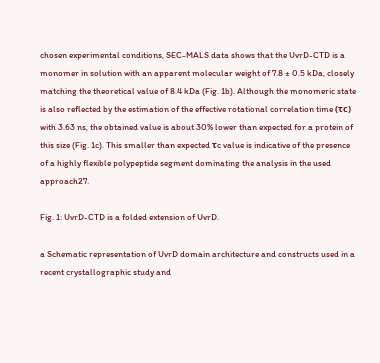chosen experimental conditions, SEC-MALS data shows that the UvrD-CTD is a monomer in solution with an apparent molecular weight of 7.8 ± 0.5 kDa, closely matching the theoretical value of 8.4 kDa (Fig. 1b). Although the monomeric state is also reflected by the estimation of the effective rotational correlation time (τc) with 3.63 ns, the obtained value is about 30% lower than expected for a protein of this size (Fig. 1c). This smaller than expected τc value is indicative of the presence of a highly flexible polypeptide segment dominating the analysis in the used approach27.

Fig. 1: UvrD-CTD is a folded extension of UvrD.

a Schematic representation of UvrD domain architecture and constructs used in a recent crystallographic study and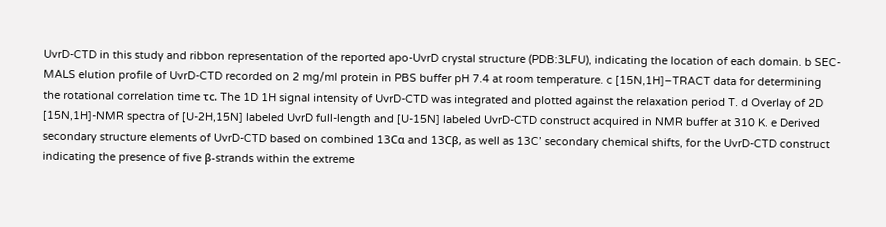UvrD-CTD in this study and ribbon representation of the reported apo-UvrD crystal structure (PDB:3LFU), indicating the location of each domain. b SEC-MALS elution profile of UvrD-CTD recorded on 2 mg/ml protein in PBS buffer pH 7.4 at room temperature. c [15N,1H]–TRACT data for determining the rotational correlation time τc. The 1D 1H signal intensity of UvrD-CTD was integrated and plotted against the relaxation period T. d Overlay of 2D [15N,1H]-NMR spectra of [U-2H,15N] labeled UvrD full-length and [U-15N] labeled UvrD-CTD construct acquired in NMR buffer at 310 K. e Derived secondary structure elements of UvrD-CTD based on combined 13Cα and 13Cβ, as well as 13C’ secondary chemical shifts, for the UvrD-CTD construct indicating the presence of five β-strands within the extreme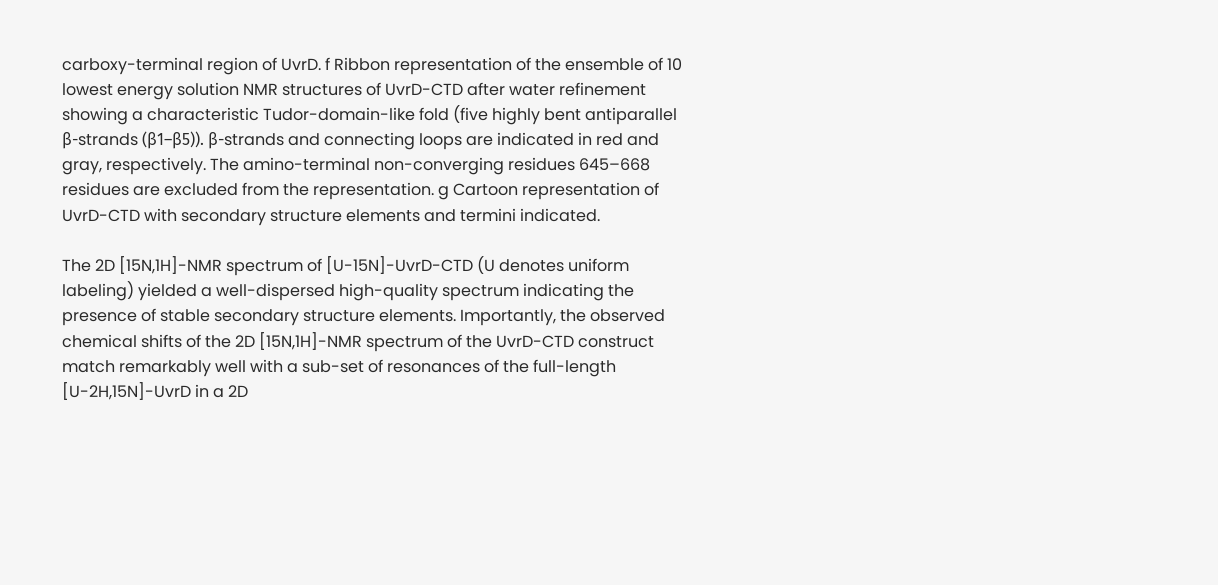carboxy-terminal region of UvrD. f Ribbon representation of the ensemble of 10 lowest energy solution NMR structures of UvrD-CTD after water refinement showing a characteristic Tudor-domain-like fold (five highly bent antiparallel β-strands (β1–β5)). β-strands and connecting loops are indicated in red and gray, respectively. The amino-terminal non-converging residues 645–668 residues are excluded from the representation. g Cartoon representation of UvrD-CTD with secondary structure elements and termini indicated.

The 2D [15N,1H]-NMR spectrum of [U-15N]-UvrD-CTD (U denotes uniform labeling) yielded a well-dispersed high-quality spectrum indicating the presence of stable secondary structure elements. Importantly, the observed chemical shifts of the 2D [15N,1H]-NMR spectrum of the UvrD-CTD construct match remarkably well with a sub-set of resonances of the full-length [U-2H,15N]-UvrD in a 2D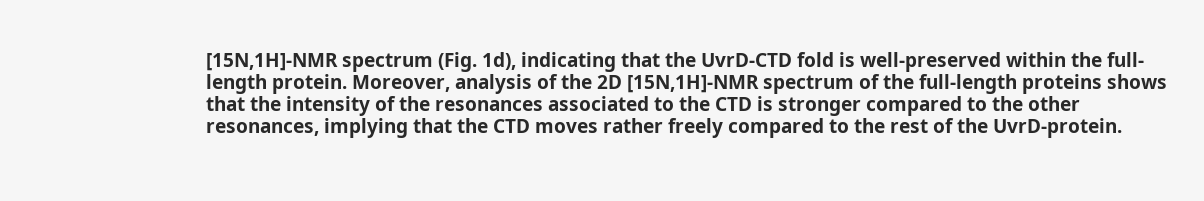[15N,1H]-NMR spectrum (Fig. 1d), indicating that the UvrD-CTD fold is well-preserved within the full-length protein. Moreover, analysis of the 2D [15N,1H]-NMR spectrum of the full-length proteins shows that the intensity of the resonances associated to the CTD is stronger compared to the other resonances, implying that the CTD moves rather freely compared to the rest of the UvrD-protein.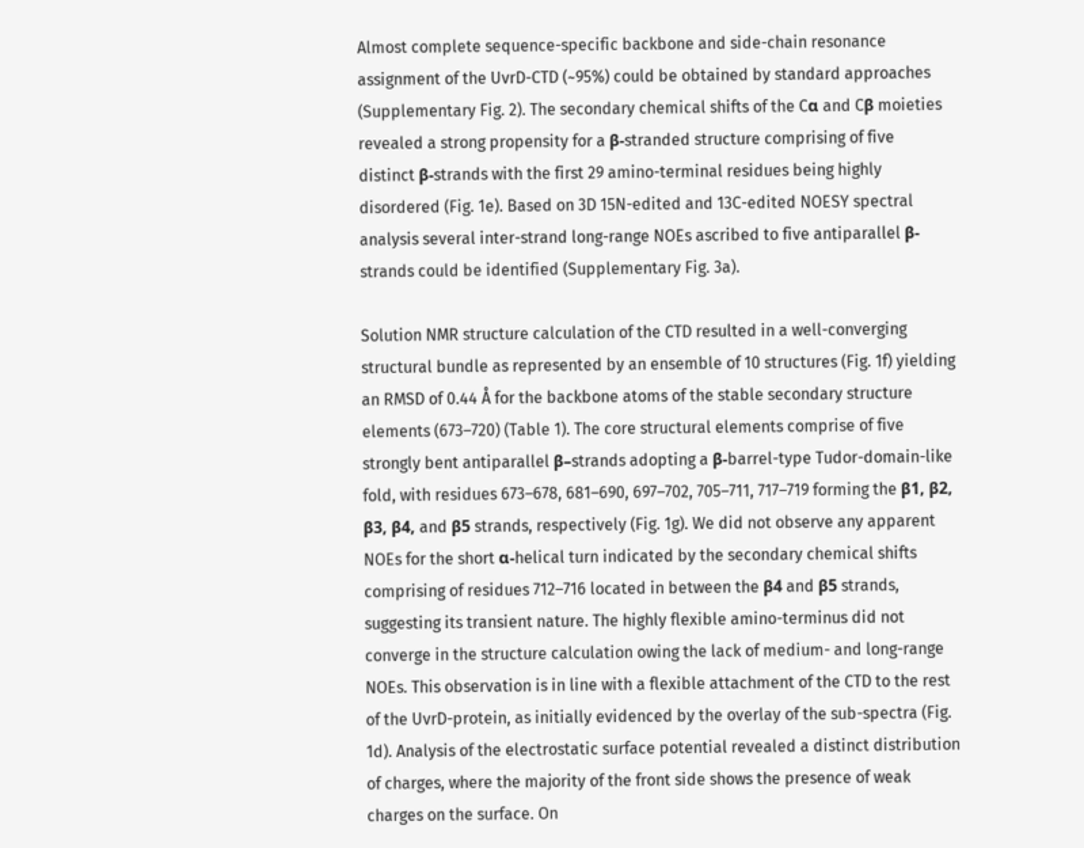Almost complete sequence-specific backbone and side-chain resonance assignment of the UvrD-CTD (~95%) could be obtained by standard approaches (Supplementary Fig. 2). The secondary chemical shifts of the Cα and Cβ moieties revealed a strong propensity for a β-stranded structure comprising of five distinct β-strands with the first 29 amino-terminal residues being highly disordered (Fig. 1e). Based on 3D 15N-edited and 13C-edited NOESY spectral analysis several inter-strand long-range NOEs ascribed to five antiparallel β-strands could be identified (Supplementary Fig. 3a).

Solution NMR structure calculation of the CTD resulted in a well-converging structural bundle as represented by an ensemble of 10 structures (Fig. 1f) yielding an RMSD of 0.44 Å for the backbone atoms of the stable secondary structure elements (673–720) (Table 1). The core structural elements comprise of five strongly bent antiparallel β–strands adopting a β-barrel-type Tudor-domain-like fold, with residues 673–678, 681–690, 697–702, 705–711, 717–719 forming the β1, β2, β3, β4, and β5 strands, respectively (Fig. 1g). We did not observe any apparent NOEs for the short α-helical turn indicated by the secondary chemical shifts comprising of residues 712–716 located in between the β4 and β5 strands, suggesting its transient nature. The highly flexible amino-terminus did not converge in the structure calculation owing the lack of medium- and long-range NOEs. This observation is in line with a flexible attachment of the CTD to the rest of the UvrD-protein, as initially evidenced by the overlay of the sub-spectra (Fig. 1d). Analysis of the electrostatic surface potential revealed a distinct distribution of charges, where the majority of the front side shows the presence of weak charges on the surface. On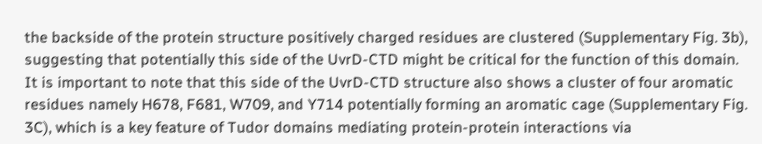the backside of the protein structure positively charged residues are clustered (Supplementary Fig. 3b), suggesting that potentially this side of the UvrD-CTD might be critical for the function of this domain. It is important to note that this side of the UvrD-CTD structure also shows a cluster of four aromatic residues namely H678, F681, W709, and Y714 potentially forming an aromatic cage (Supplementary Fig. 3C), which is a key feature of Tudor domains mediating protein-protein interactions via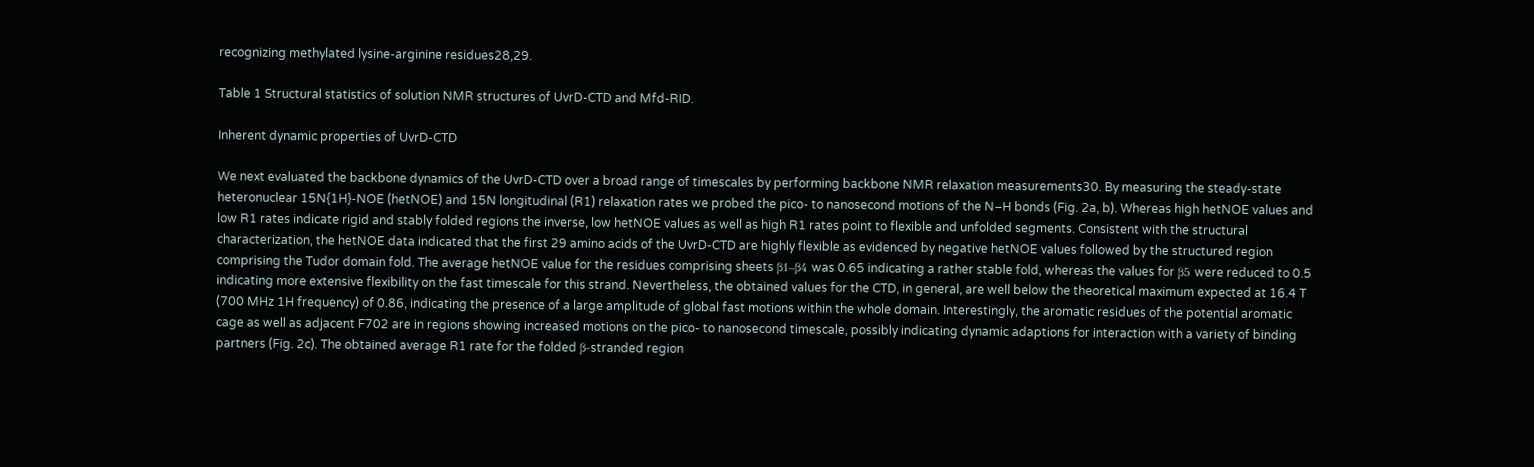recognizing methylated lysine-arginine residues28,29.

Table 1 Structural statistics of solution NMR structures of UvrD-CTD and Mfd-RID.

Inherent dynamic properties of UvrD-CTD

We next evaluated the backbone dynamics of the UvrD-CTD over a broad range of timescales by performing backbone NMR relaxation measurements30. By measuring the steady-state heteronuclear 15N{1H}-NOE (hetNOE) and 15N longitudinal (R1) relaxation rates we probed the pico- to nanosecond motions of the N–H bonds (Fig. 2a, b). Whereas high hetNOE values and low R1 rates indicate rigid and stably folded regions the inverse, low hetNOE values as well as high R1 rates point to flexible and unfolded segments. Consistent with the structural characterization, the hetNOE data indicated that the first 29 amino acids of the UvrD-CTD are highly flexible as evidenced by negative hetNOE values followed by the structured region comprising the Tudor domain fold. The average hetNOE value for the residues comprising sheets β1–β4 was 0.65 indicating a rather stable fold, whereas the values for β5 were reduced to 0.5 indicating more extensive flexibility on the fast timescale for this strand. Nevertheless, the obtained values for the CTD, in general, are well below the theoretical maximum expected at 16.4 T (700 MHz 1H frequency) of 0.86, indicating the presence of a large amplitude of global fast motions within the whole domain. Interestingly, the aromatic residues of the potential aromatic cage as well as adjacent F702 are in regions showing increased motions on the pico- to nanosecond timescale, possibly indicating dynamic adaptions for interaction with a variety of binding partners (Fig. 2c). The obtained average R1 rate for the folded β-stranded region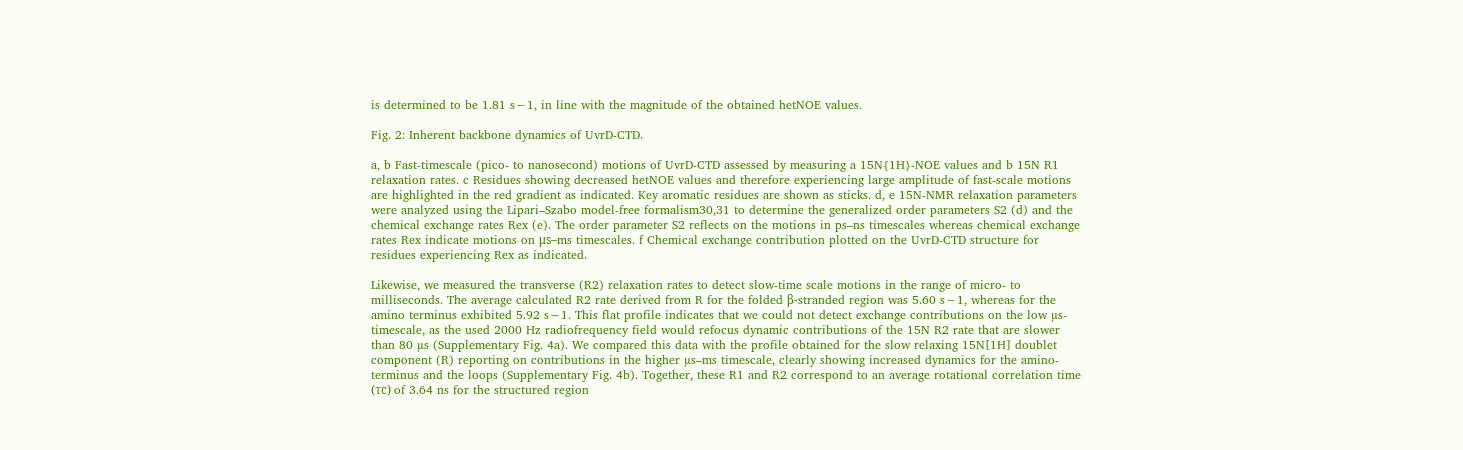is determined to be 1.81 s−1, in line with the magnitude of the obtained hetNOE values.

Fig. 2: Inherent backbone dynamics of UvrD-CTD.

a, b Fast-timescale (pico- to nanosecond) motions of UvrD-CTD assessed by measuring a 15N{1H}-NOE values and b 15N R1 relaxation rates. c Residues showing decreased hetNOE values and therefore experiencing large amplitude of fast-scale motions are highlighted in the red gradient as indicated. Key aromatic residues are shown as sticks. d, e 15N-NMR relaxation parameters were analyzed using the Lipari–Szabo model-free formalism30,31 to determine the generalized order parameters S2 (d) and the chemical exchange rates Rex (e). The order parameter S2 reflects on the motions in ps–ns timescales whereas chemical exchange rates Rex indicate motions on μs–ms timescales. f Chemical exchange contribution plotted on the UvrD-CTD structure for residues experiencing Rex as indicated.

Likewise, we measured the transverse (R2) relaxation rates to detect slow-time scale motions in the range of micro- to milliseconds. The average calculated R2 rate derived from R for the folded β-stranded region was 5.60 s−1, whereas for the amino terminus exhibited 5.92 s−1. This flat profile indicates that we could not detect exchange contributions on the low µs-timescale, as the used 2000 Hz radiofrequency field would refocus dynamic contributions of the 15N R2 rate that are slower than 80 µs (Supplementary Fig. 4a). We compared this data with the profile obtained for the slow relaxing 15N[1H] doublet component (R) reporting on contributions in the higher µs–ms timescale, clearly showing increased dynamics for the amino-terminus and the loops (Supplementary Fig. 4b). Together, these R1 and R2 correspond to an average rotational correlation time (τc) of 3.64 ns for the structured region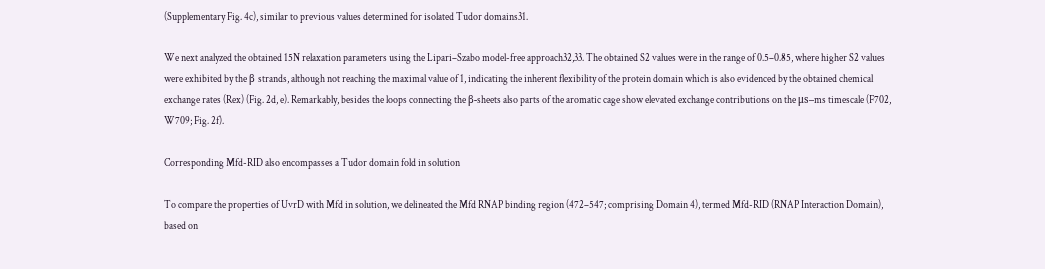(Supplementary Fig. 4c), similar to previous values determined for isolated Tudor domains31.

We next analyzed the obtained 15N relaxation parameters using the Lipari–Szabo model-free approach32,33. The obtained S2 values were in the range of 0.5–0.85, where higher S2 values were exhibited by the β strands, although not reaching the maximal value of 1, indicating the inherent flexibility of the protein domain which is also evidenced by the obtained chemical exchange rates (Rex) (Fig. 2d, e). Remarkably, besides the loops connecting the β-sheets also parts of the aromatic cage show elevated exchange contributions on the μs–ms timescale (F702, W709; Fig. 2f).

Corresponding Mfd-RID also encompasses a Tudor domain fold in solution

To compare the properties of UvrD with Mfd in solution, we delineated the Mfd RNAP binding region (472–547; comprising Domain 4), termed Mfd-RID (RNAP Interaction Domain), based on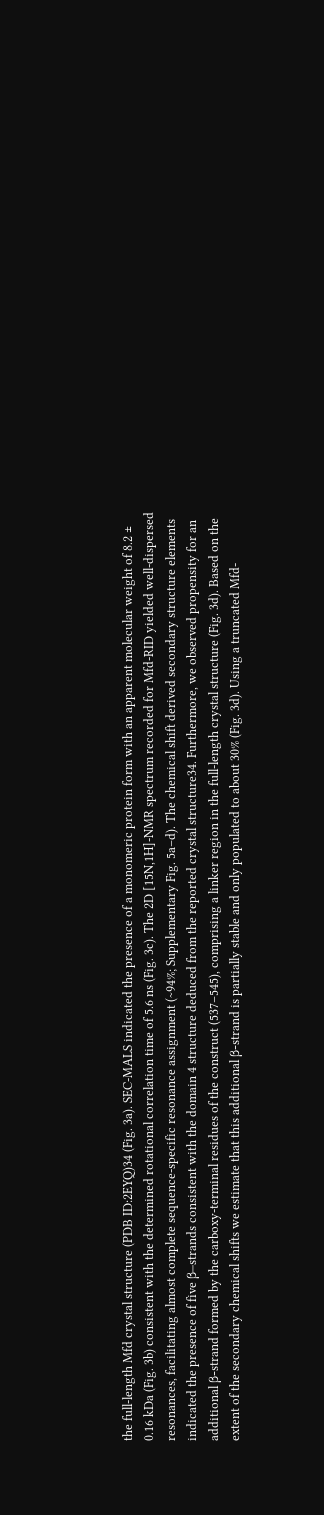the full-length Mfd crystal structure (PDB ID:2EYQ)34 (Fig. 3a). SEC-MALS indicated the presence of a monomeric protein form with an apparent molecular weight of 8.2 ± 0.16 kDa (Fig. 3b) consistent with the determined rotational correlation time of 5.6 ns (Fig. 3c). The 2D [15N,1H]-NMR spectrum recorded for Mfd-RID yielded well-dispersed resonances, facilitating almost complete sequence-specific resonance assignment (~94%; Supplementary Fig. 5a–d). The chemical shift derived secondary structure elements indicated the presence of five β–strands consistent with the domain 4 structure deduced from the reported crystal structure34. Furthermore, we observed propensity for an additional β-strand formed by the carboxy-terminal residues of the construct (537–545), comprising a linker region in the full-length crystal structure (Fig. 3d). Based on the extent of the secondary chemical shifts we estimate that this additional β-strand is partially stable and only populated to about 30% (Fig. 3d). Using a truncated Mfd-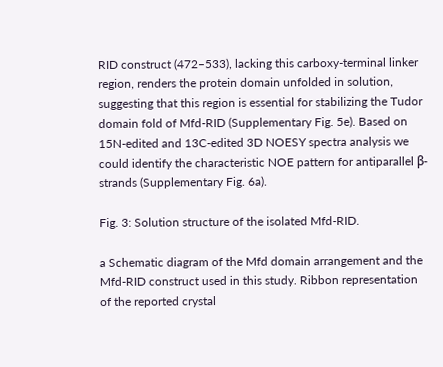RID construct (472–533), lacking this carboxy-terminal linker region, renders the protein domain unfolded in solution, suggesting that this region is essential for stabilizing the Tudor domain fold of Mfd-RID (Supplementary Fig. 5e). Based on 15N-edited and 13C-edited 3D NOESY spectra analysis we could identify the characteristic NOE pattern for antiparallel β-strands (Supplementary Fig. 6a).

Fig. 3: Solution structure of the isolated Mfd-RID.

a Schematic diagram of the Mfd domain arrangement and the Mfd-RID construct used in this study. Ribbon representation of the reported crystal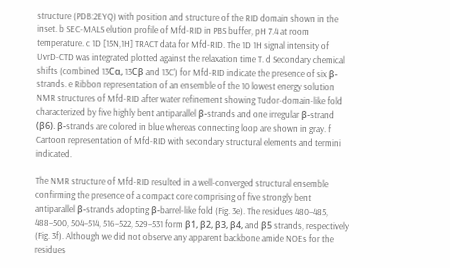structure (PDB:2EYQ) with position and structure of the RID domain shown in the inset. b SEC-MALS elution profile of Mfd-RID in PBS buffer, pH 7.4 at room temperature. c 1D [15N,1H] TRACT data for Mfd-RID. The 1D 1H signal intensity of UvrD-CTD was integrated plotted against the relaxation time T. d Secondary chemical shifts (combined 13Cα, 13Cβ and 13C’) for Mfd-RID indicate the presence of six β-strands. e Ribbon representation of an ensemble of the 10 lowest energy solution NMR structures of Mfd-RID after water refinement showing Tudor-domain-like fold characterized by five highly bent antiparallel β-strands and one irregular β-strand (β6). β-strands are colored in blue whereas connecting loop are shown in gray. f Cartoon representation of Mfd-RID with secondary structural elements and termini indicated.

The NMR structure of Mfd-RID resulted in a well-converged structural ensemble confirming the presence of a compact core comprising of five strongly bent antiparallel β-strands adopting β-barrel-like fold (Fig. 3e). The residues 480–485, 488–500, 504–514, 516–522, 529–531 form β1, β2, β3, β4, and β5 strands, respectively (Fig. 3f). Although we did not observe any apparent backbone amide NOEs for the residues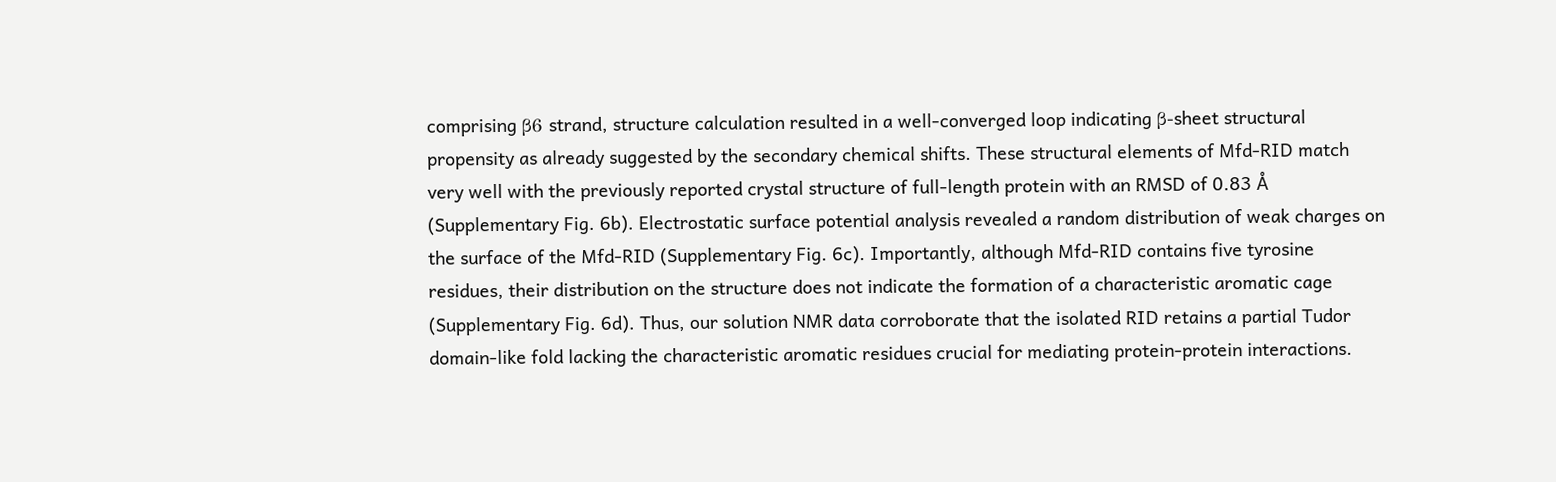comprising β6 strand, structure calculation resulted in a well-converged loop indicating β-sheet structural propensity as already suggested by the secondary chemical shifts. These structural elements of Mfd-RID match very well with the previously reported crystal structure of full-length protein with an RMSD of 0.83 Å (Supplementary Fig. 6b). Electrostatic surface potential analysis revealed a random distribution of weak charges on the surface of the Mfd-RID (Supplementary Fig. 6c). Importantly, although Mfd-RID contains five tyrosine residues, their distribution on the structure does not indicate the formation of a characteristic aromatic cage (Supplementary Fig. 6d). Thus, our solution NMR data corroborate that the isolated RID retains a partial Tudor domain-like fold lacking the characteristic aromatic residues crucial for mediating protein-protein interactions.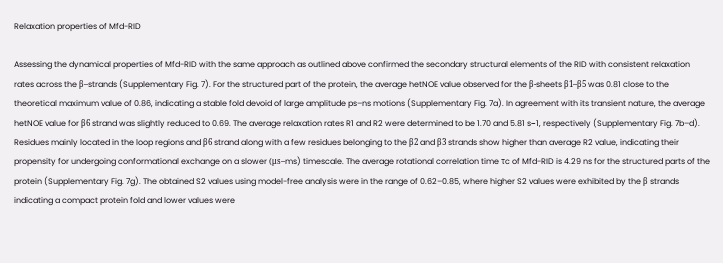Relaxation properties of Mfd-RID

Assessing the dynamical properties of Mfd-RID with the same approach as outlined above confirmed the secondary structural elements of the RID with consistent relaxation rates across the β–strands (Supplementary Fig. 7). For the structured part of the protein, the average hetNOE value observed for the β-sheets β1–β5 was 0.81 close to the theoretical maximum value of 0.86, indicating a stable fold devoid of large amplitude ps–ns motions (Supplementary Fig. 7a). In agreement with its transient nature, the average hetNOE value for β6 strand was slightly reduced to 0.69. The average relaxation rates R1 and R2 were determined to be 1.70 and 5.81 s−1, respectively (Supplementary Fig. 7b–d). Residues mainly located in the loop regions and β6 strand along with a few residues belonging to the β2 and β3 strands show higher than average R2 value, indicating their propensity for undergoing conformational exchange on a slower (μs–ms) timescale. The average rotational correlation time τc of Mfd-RID is 4.29 ns for the structured parts of the protein (Supplementary Fig. 7g). The obtained S2 values using model-free analysis were in the range of 0.62–0.85, where higher S2 values were exhibited by the β strands indicating a compact protein fold and lower values were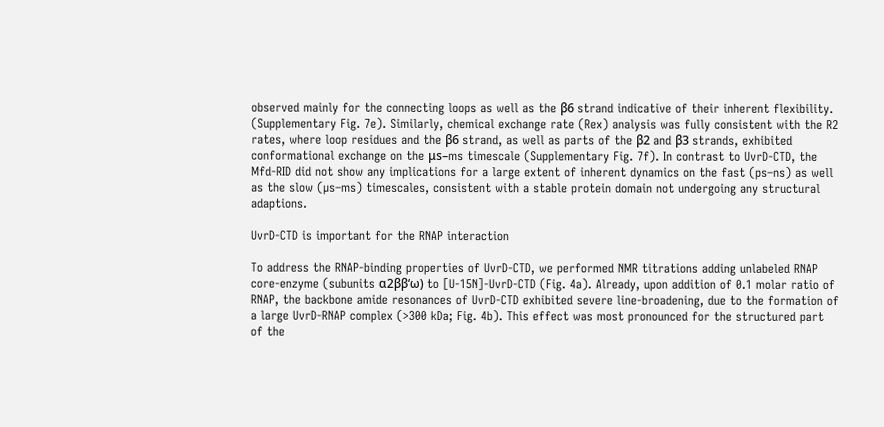observed mainly for the connecting loops as well as the β6 strand indicative of their inherent flexibility. (Supplementary Fig. 7e). Similarly, chemical exchange rate (Rex) analysis was fully consistent with the R2 rates, where loop residues and the β6 strand, as well as parts of the β2 and β3 strands, exhibited conformational exchange on the μs–ms timescale (Supplementary Fig. 7f). In contrast to UvrD-CTD, the Mfd-RID did not show any implications for a large extent of inherent dynamics on the fast (ps–ns) as well as the slow (µs–ms) timescales, consistent with a stable protein domain not undergoing any structural adaptions.

UvrD-CTD is important for the RNAP interaction

To address the RNAP-binding properties of UvrD-CTD, we performed NMR titrations adding unlabeled RNAP core-enzyme (subunits α2ββ‘ω) to [U-15N]-UvrD-CTD (Fig. 4a). Already, upon addition of 0.1 molar ratio of RNAP, the backbone amide resonances of UvrD-CTD exhibited severe line-broadening, due to the formation of a large UvrD-RNAP complex (>300 kDa; Fig. 4b). This effect was most pronounced for the structured part of the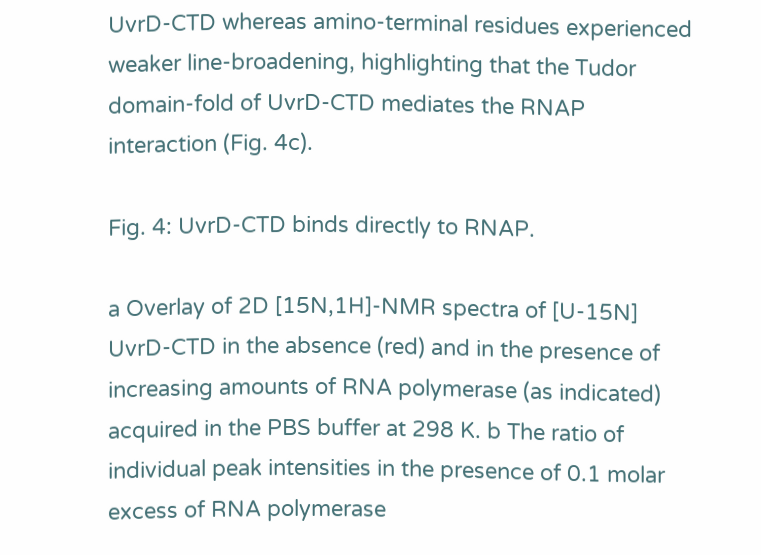UvrD-CTD whereas amino-terminal residues experienced weaker line-broadening, highlighting that the Tudor domain-fold of UvrD-CTD mediates the RNAP interaction (Fig. 4c).

Fig. 4: UvrD-CTD binds directly to RNAP.

a Overlay of 2D [15N,1H]-NMR spectra of [U-15N] UvrD-CTD in the absence (red) and in the presence of increasing amounts of RNA polymerase (as indicated) acquired in the PBS buffer at 298 K. b The ratio of individual peak intensities in the presence of 0.1 molar excess of RNA polymerase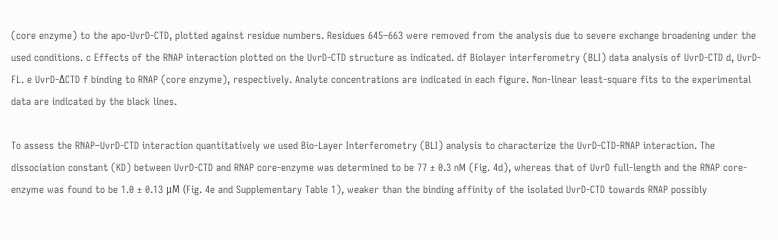(core enzyme) to the apo-UvrD-CTD, plotted against residue numbers. Residues 645–663 were removed from the analysis due to severe exchange broadening under the used conditions. c Effects of the RNAP interaction plotted on the UvrD-CTD structure as indicated. df Biolayer interferometry (BLI) data analysis of UvrD-CTD d, UvrD-FL. e UvrD-ΔCTD f binding to RNAP (core enzyme), respectively. Analyte concentrations are indicated in each figure. Non-linear least-square fits to the experimental data are indicated by the black lines.

To assess the RNAP–UvrD-CTD interaction quantitatively we used Bio-Layer Interferometry (BLI) analysis to characterize the UvrD-CTD-RNAP interaction. The dissociation constant (KD) between UvrD-CTD and RNAP core-enzyme was determined to be 77 ± 0.3 nM (Fig. 4d), whereas that of UvrD full-length and the RNAP core-enzyme was found to be 1.0 ± 0.13 μM (Fig. 4e and Supplementary Table 1), weaker than the binding affinity of the isolated UvrD-CTD towards RNAP possibly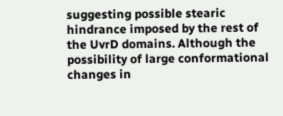suggesting possible stearic hindrance imposed by the rest of the UvrD domains. Although the possibility of large conformational changes in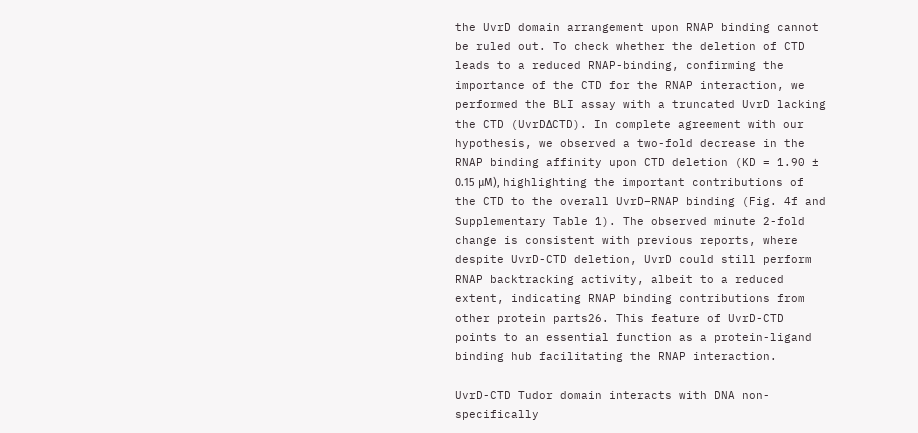the UvrD domain arrangement upon RNAP binding cannot be ruled out. To check whether the deletion of CTD leads to a reduced RNAP-binding, confirming the importance of the CTD for the RNAP interaction, we performed the BLI assay with a truncated UvrD lacking the CTD (UvrDΔCTD). In complete agreement with our hypothesis, we observed a two-fold decrease in the RNAP binding affinity upon CTD deletion (KD = 1.90 ± 0.15 μM), highlighting the important contributions of the CTD to the overall UvrD–RNAP binding (Fig. 4f and Supplementary Table 1). The observed minute 2-fold change is consistent with previous reports, where despite UvrD-CTD deletion, UvrD could still perform RNAP backtracking activity, albeit to a reduced extent, indicating RNAP binding contributions from other protein parts26. This feature of UvrD-CTD points to an essential function as a protein-ligand binding hub facilitating the RNAP interaction.

UvrD-CTD Tudor domain interacts with DNA non-specifically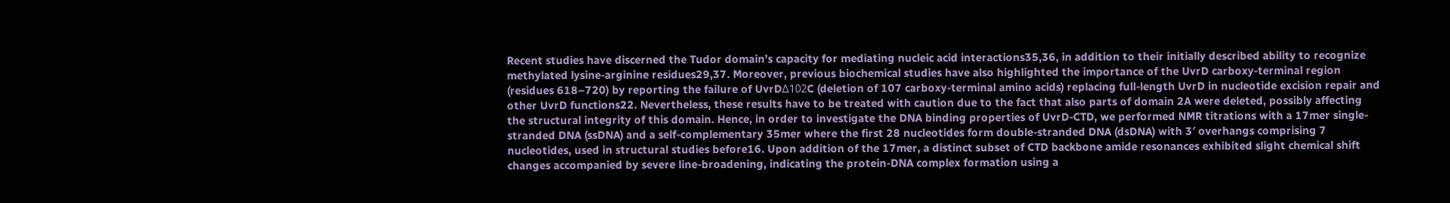Recent studies have discerned the Tudor domain’s capacity for mediating nucleic acid interactions35,36, in addition to their initially described ability to recognize methylated lysine-arginine residues29,37. Moreover, previous biochemical studies have also highlighted the importance of the UvrD carboxy-terminal region (residues 618–720) by reporting the failure of UvrDΔ102C (deletion of 107 carboxy-terminal amino acids) replacing full-length UvrD in nucleotide excision repair and other UvrD functions22. Nevertheless, these results have to be treated with caution due to the fact that also parts of domain 2A were deleted, possibly affecting the structural integrity of this domain. Hence, in order to investigate the DNA binding properties of UvrD-CTD, we performed NMR titrations with a 17mer single-stranded DNA (ssDNA) and a self-complementary 35mer where the first 28 nucleotides form double-stranded DNA (dsDNA) with 3′ overhangs comprising 7 nucleotides, used in structural studies before16. Upon addition of the 17mer, a distinct subset of CTD backbone amide resonances exhibited slight chemical shift changes accompanied by severe line-broadening, indicating the protein-DNA complex formation using a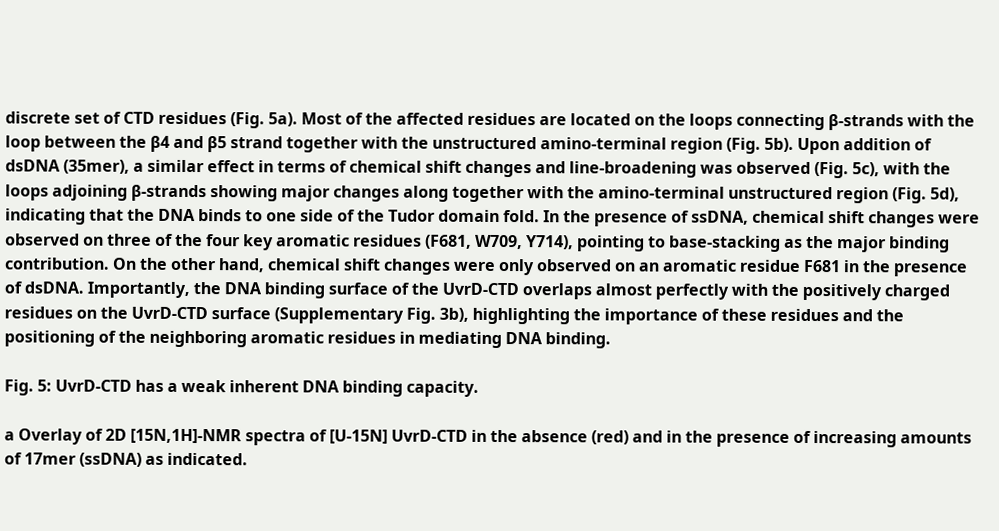discrete set of CTD residues (Fig. 5a). Most of the affected residues are located on the loops connecting β-strands with the loop between the β4 and β5 strand together with the unstructured amino-terminal region (Fig. 5b). Upon addition of dsDNA (35mer), a similar effect in terms of chemical shift changes and line-broadening was observed (Fig. 5c), with the loops adjoining β-strands showing major changes along together with the amino-terminal unstructured region (Fig. 5d), indicating that the DNA binds to one side of the Tudor domain fold. In the presence of ssDNA, chemical shift changes were observed on three of the four key aromatic residues (F681, W709, Y714), pointing to base-stacking as the major binding contribution. On the other hand, chemical shift changes were only observed on an aromatic residue F681 in the presence of dsDNA. Importantly, the DNA binding surface of the UvrD-CTD overlaps almost perfectly with the positively charged residues on the UvrD-CTD surface (Supplementary Fig. 3b), highlighting the importance of these residues and the positioning of the neighboring aromatic residues in mediating DNA binding.

Fig. 5: UvrD-CTD has a weak inherent DNA binding capacity.

a Overlay of 2D [15N,1H]-NMR spectra of [U-15N] UvrD-CTD in the absence (red) and in the presence of increasing amounts of 17mer (ssDNA) as indicated.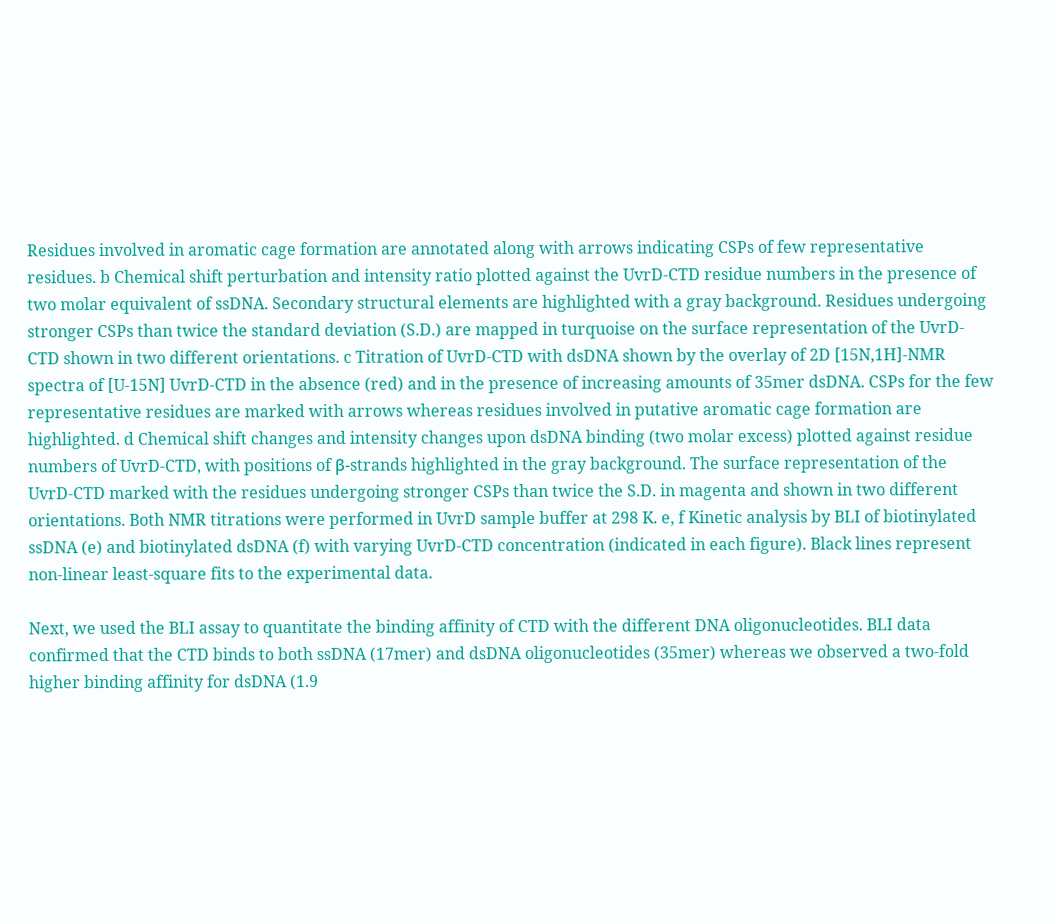Residues involved in aromatic cage formation are annotated along with arrows indicating CSPs of few representative residues. b Chemical shift perturbation and intensity ratio plotted against the UvrD-CTD residue numbers in the presence of two molar equivalent of ssDNA. Secondary structural elements are highlighted with a gray background. Residues undergoing stronger CSPs than twice the standard deviation (S.D.) are mapped in turquoise on the surface representation of the UvrD-CTD shown in two different orientations. c Titration of UvrD-CTD with dsDNA shown by the overlay of 2D [15N,1H]-NMR spectra of [U-15N] UvrD-CTD in the absence (red) and in the presence of increasing amounts of 35mer dsDNA. CSPs for the few representative residues are marked with arrows whereas residues involved in putative aromatic cage formation are highlighted. d Chemical shift changes and intensity changes upon dsDNA binding (two molar excess) plotted against residue numbers of UvrD-CTD, with positions of β-strands highlighted in the gray background. The surface representation of the UvrD-CTD marked with the residues undergoing stronger CSPs than twice the S.D. in magenta and shown in two different orientations. Both NMR titrations were performed in UvrD sample buffer at 298 K. e, f Kinetic analysis by BLI of biotinylated ssDNA (e) and biotinylated dsDNA (f) with varying UvrD-CTD concentration (indicated in each figure). Black lines represent non-linear least-square fits to the experimental data.

Next, we used the BLI assay to quantitate the binding affinity of CTD with the different DNA oligonucleotides. BLI data confirmed that the CTD binds to both ssDNA (17mer) and dsDNA oligonucleotides (35mer) whereas we observed a two-fold higher binding affinity for dsDNA (1.9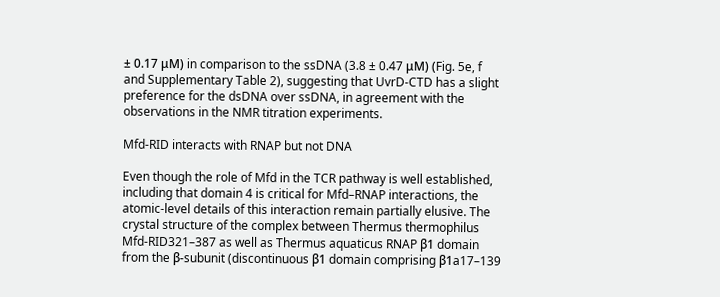± 0.17 μM) in comparison to the ssDNA (3.8 ± 0.47 μM) (Fig. 5e, f and Supplementary Table 2), suggesting that UvrD-CTD has a slight preference for the dsDNA over ssDNA, in agreement with the observations in the NMR titration experiments.

Mfd-RID interacts with RNAP but not DNA

Even though the role of Mfd in the TCR pathway is well established, including that domain 4 is critical for Mfd–RNAP interactions, the atomic-level details of this interaction remain partially elusive. The crystal structure of the complex between Thermus thermophilus Mfd-RID321–387 as well as Thermus aquaticus RNAP β1 domain from the β-subunit (discontinuous β1 domain comprising β1a17–139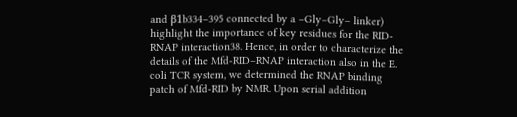and β1b334–395 connected by a –Gly–Gly– linker) highlight the importance of key residues for the RID-RNAP interaction38. Hence, in order to characterize the details of the Mfd-RID–RNAP interaction also in the E. coli TCR system, we determined the RNAP binding patch of Mfd-RID by NMR. Upon serial addition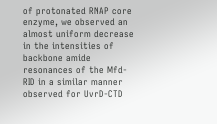of protonated RNAP core enzyme, we observed an almost uniform decrease in the intensities of backbone amide resonances of the Mfd-RID in a similar manner observed for UvrD-CTD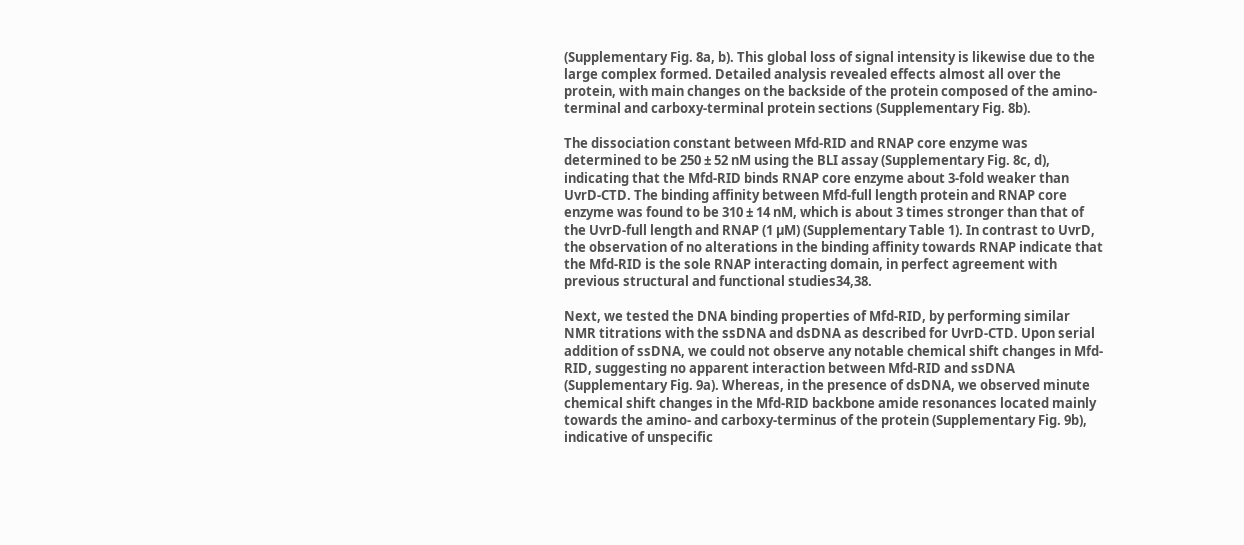(Supplementary Fig. 8a, b). This global loss of signal intensity is likewise due to the large complex formed. Detailed analysis revealed effects almost all over the protein, with main changes on the backside of the protein composed of the amino-terminal and carboxy-terminal protein sections (Supplementary Fig. 8b).

The dissociation constant between Mfd-RID and RNAP core enzyme was determined to be 250 ± 52 nM using the BLI assay (Supplementary Fig. 8c, d), indicating that the Mfd-RID binds RNAP core enzyme about 3-fold weaker than UvrD-CTD. The binding affinity between Mfd-full length protein and RNAP core enzyme was found to be 310 ± 14 nM, which is about 3 times stronger than that of the UvrD-full length and RNAP (1 µM) (Supplementary Table 1). In contrast to UvrD, the observation of no alterations in the binding affinity towards RNAP indicate that the Mfd-RID is the sole RNAP interacting domain, in perfect agreement with previous structural and functional studies34,38.

Next, we tested the DNA binding properties of Mfd-RID, by performing similar NMR titrations with the ssDNA and dsDNA as described for UvrD-CTD. Upon serial addition of ssDNA, we could not observe any notable chemical shift changes in Mfd-RID, suggesting no apparent interaction between Mfd-RID and ssDNA (Supplementary Fig. 9a). Whereas, in the presence of dsDNA, we observed minute chemical shift changes in the Mfd-RID backbone amide resonances located mainly towards the amino- and carboxy-terminus of the protein (Supplementary Fig. 9b), indicative of unspecific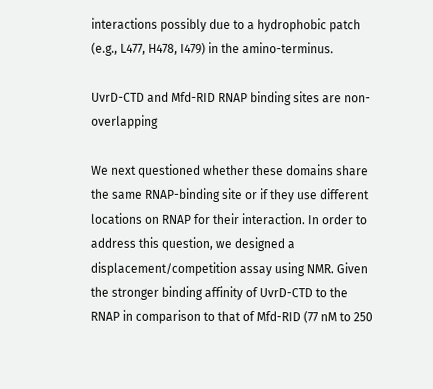interactions possibly due to a hydrophobic patch (e.g., L477, H478, I479) in the amino-terminus.

UvrD-CTD and Mfd-RID RNAP binding sites are non-overlapping

We next questioned whether these domains share the same RNAP-binding site or if they use different locations on RNAP for their interaction. In order to address this question, we designed a displacement/competition assay using NMR. Given the stronger binding affinity of UvrD-CTD to the RNAP in comparison to that of Mfd-RID (77 nM to 250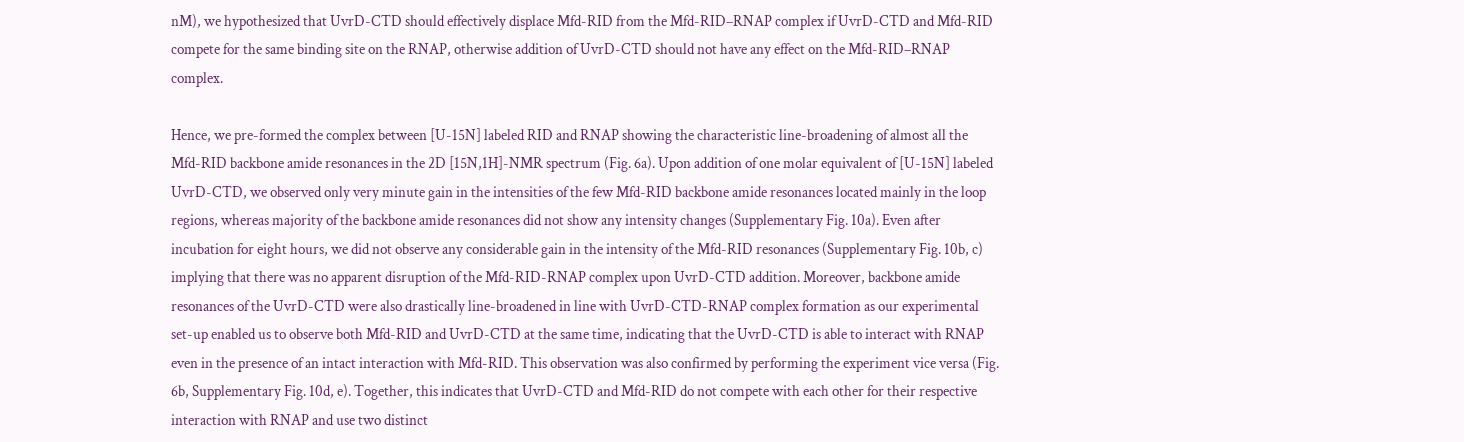nM), we hypothesized that UvrD-CTD should effectively displace Mfd-RID from the Mfd-RID–RNAP complex if UvrD-CTD and Mfd-RID compete for the same binding site on the RNAP, otherwise addition of UvrD-CTD should not have any effect on the Mfd-RID–RNAP complex.

Hence, we pre-formed the complex between [U-15N] labeled RID and RNAP showing the characteristic line-broadening of almost all the Mfd-RID backbone amide resonances in the 2D [15N,1H]-NMR spectrum (Fig. 6a). Upon addition of one molar equivalent of [U-15N] labeled UvrD-CTD, we observed only very minute gain in the intensities of the few Mfd-RID backbone amide resonances located mainly in the loop regions, whereas majority of the backbone amide resonances did not show any intensity changes (Supplementary Fig. 10a). Even after incubation for eight hours, we did not observe any considerable gain in the intensity of the Mfd-RID resonances (Supplementary Fig. 10b, c) implying that there was no apparent disruption of the Mfd-RID-RNAP complex upon UvrD-CTD addition. Moreover, backbone amide resonances of the UvrD-CTD were also drastically line-broadened in line with UvrD-CTD-RNAP complex formation as our experimental set-up enabled us to observe both Mfd-RID and UvrD-CTD at the same time, indicating that the UvrD-CTD is able to interact with RNAP even in the presence of an intact interaction with Mfd-RID. This observation was also confirmed by performing the experiment vice versa (Fig. 6b, Supplementary Fig. 10d, e). Together, this indicates that UvrD-CTD and Mfd-RID do not compete with each other for their respective interaction with RNAP and use two distinct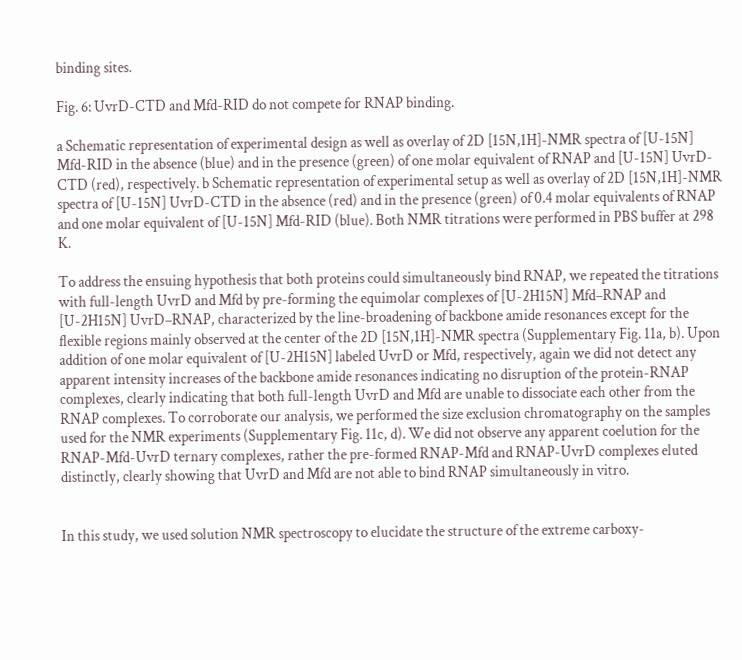binding sites.

Fig. 6: UvrD-CTD and Mfd-RID do not compete for RNAP binding.

a Schematic representation of experimental design as well as overlay of 2D [15N,1H]-NMR spectra of [U-15N] Mfd-RID in the absence (blue) and in the presence (green) of one molar equivalent of RNAP and [U-15N] UvrD-CTD (red), respectively. b Schematic representation of experimental setup as well as overlay of 2D [15N,1H]-NMR spectra of [U-15N] UvrD-CTD in the absence (red) and in the presence (green) of 0.4 molar equivalents of RNAP and one molar equivalent of [U-15N] Mfd-RID (blue). Both NMR titrations were performed in PBS buffer at 298 K.

To address the ensuing hypothesis that both proteins could simultaneously bind RNAP, we repeated the titrations with full-length UvrD and Mfd by pre-forming the equimolar complexes of [U-2H15N] Mfd–RNAP and [U-2H15N] UvrD–RNAP, characterized by the line-broadening of backbone amide resonances except for the flexible regions mainly observed at the center of the 2D [15N,1H]-NMR spectra (Supplementary Fig. 11a, b). Upon addition of one molar equivalent of [U-2H15N] labeled UvrD or Mfd, respectively, again we did not detect any apparent intensity increases of the backbone amide resonances indicating no disruption of the protein-RNAP complexes, clearly indicating that both full-length UvrD and Mfd are unable to dissociate each other from the RNAP complexes. To corroborate our analysis, we performed the size exclusion chromatography on the samples used for the NMR experiments (Supplementary Fig. 11c, d). We did not observe any apparent coelution for the RNAP-Mfd-UvrD ternary complexes, rather the pre-formed RNAP-Mfd and RNAP-UvrD complexes eluted distinctly, clearly showing that UvrD and Mfd are not able to bind RNAP simultaneously in vitro.


In this study, we used solution NMR spectroscopy to elucidate the structure of the extreme carboxy-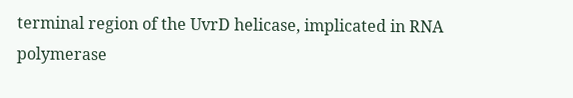terminal region of the UvrD helicase, implicated in RNA polymerase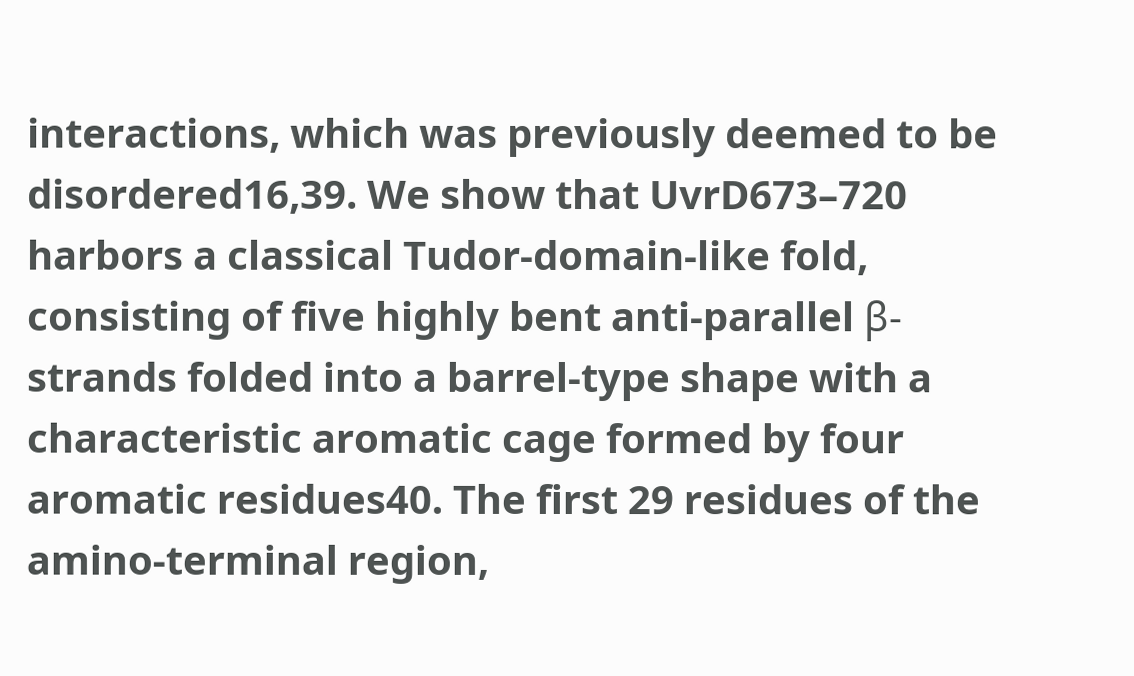interactions, which was previously deemed to be disordered16,39. We show that UvrD673–720 harbors a classical Tudor-domain-like fold, consisting of five highly bent anti-parallel β-strands folded into a barrel-type shape with a characteristic aromatic cage formed by four aromatic residues40. The first 29 residues of the amino-terminal region,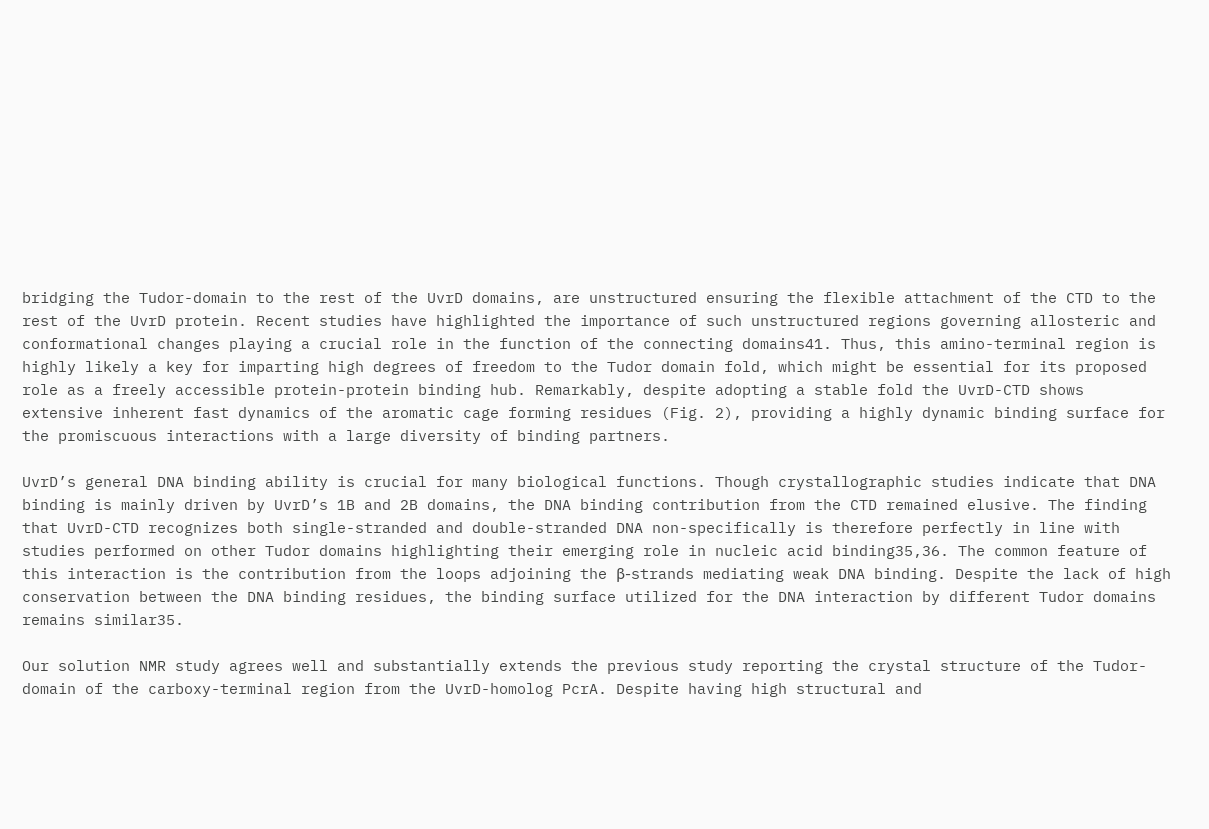bridging the Tudor-domain to the rest of the UvrD domains, are unstructured ensuring the flexible attachment of the CTD to the rest of the UvrD protein. Recent studies have highlighted the importance of such unstructured regions governing allosteric and conformational changes playing a crucial role in the function of the connecting domains41. Thus, this amino-terminal region is highly likely a key for imparting high degrees of freedom to the Tudor domain fold, which might be essential for its proposed role as a freely accessible protein-protein binding hub. Remarkably, despite adopting a stable fold the UvrD-CTD shows extensive inherent fast dynamics of the aromatic cage forming residues (Fig. 2), providing a highly dynamic binding surface for the promiscuous interactions with a large diversity of binding partners.

UvrD’s general DNA binding ability is crucial for many biological functions. Though crystallographic studies indicate that DNA binding is mainly driven by UvrD’s 1B and 2B domains, the DNA binding contribution from the CTD remained elusive. The finding that UvrD-CTD recognizes both single-stranded and double-stranded DNA non-specifically is therefore perfectly in line with studies performed on other Tudor domains highlighting their emerging role in nucleic acid binding35,36. The common feature of this interaction is the contribution from the loops adjoining the β-strands mediating weak DNA binding. Despite the lack of high conservation between the DNA binding residues, the binding surface utilized for the DNA interaction by different Tudor domains remains similar35.

Our solution NMR study agrees well and substantially extends the previous study reporting the crystal structure of the Tudor-domain of the carboxy-terminal region from the UvrD-homolog PcrA. Despite having high structural and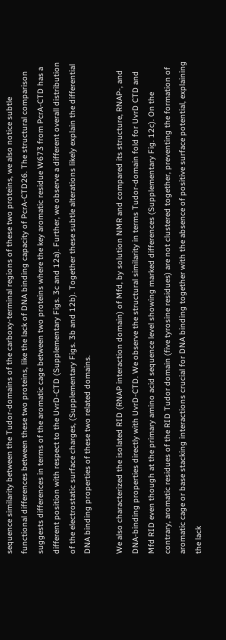sequence similarity between the Tudor-domains of the carboxy-terminal regions of these two proteins, we also notice subtle functional differences between these two proteins, like the lack of DNA binding capacity of PcrA-CTD26. The structural comparison suggests differences in terms of the aromatic cage between two proteins where the key aromatic residue W673 from PcrA-CTD has a different position with respect to the UvrD-CTD (Supplementary Figs. 3c and 12a). Further, we observe a different overall distribution of the electrostatic surface charges, (Supplementary Figs. 3b and 12b). Together these subtle alterations likely explain the differential DNA binding properties of these two related domains.

We also characterized the isolated RID (RNAP interaction domain) of Mfd, by solution NMR and compared its structure, RNAP-, and DNA-binding properties directly with UvrD-CTD. We observe the structural similarity in terms Tudor-domain fold for UvrD CTD and Mfd RID even though at the primary amino acid sequence level showing marked differences (Supplementary Fig. 12c). On the contrary, aromatic residues of the RID Tudor domain (five tyrosine residues) are not clustered together, preventing the formation of aromatic cage or base stacking interactions crucial for DNA binding together with the absence of positive surface potential, explaining the lack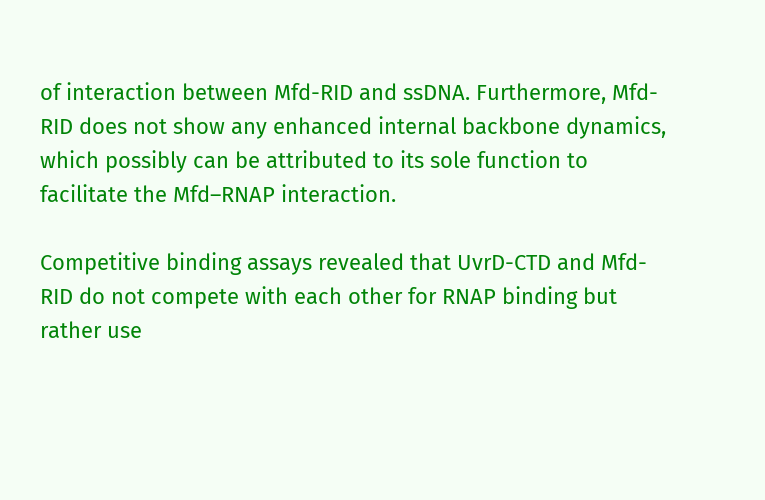of interaction between Mfd-RID and ssDNA. Furthermore, Mfd-RID does not show any enhanced internal backbone dynamics, which possibly can be attributed to its sole function to facilitate the Mfd–RNAP interaction.

Competitive binding assays revealed that UvrD-CTD and Mfd-RID do not compete with each other for RNAP binding but rather use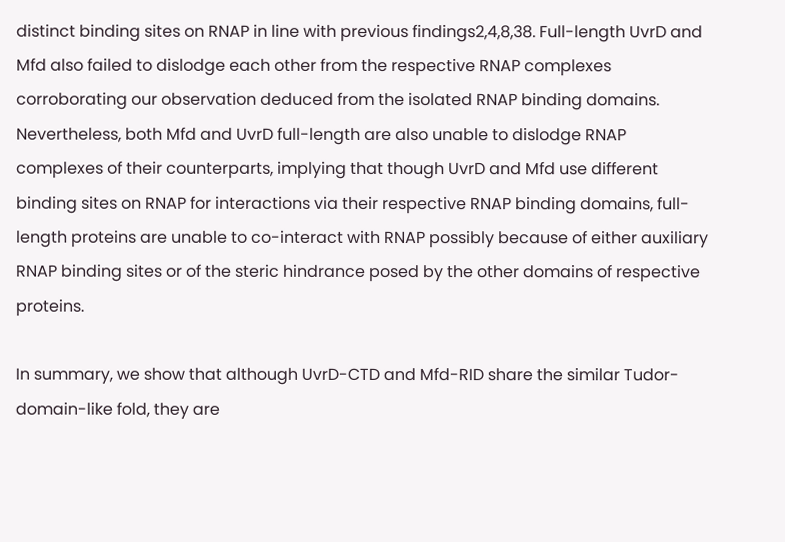distinct binding sites on RNAP in line with previous findings2,4,8,38. Full-length UvrD and Mfd also failed to dislodge each other from the respective RNAP complexes corroborating our observation deduced from the isolated RNAP binding domains. Nevertheless, both Mfd and UvrD full-length are also unable to dislodge RNAP complexes of their counterparts, implying that though UvrD and Mfd use different binding sites on RNAP for interactions via their respective RNAP binding domains, full-length proteins are unable to co-interact with RNAP possibly because of either auxiliary RNAP binding sites or of the steric hindrance posed by the other domains of respective proteins.

In summary, we show that although UvrD-CTD and Mfd-RID share the similar Tudor-domain-like fold, they are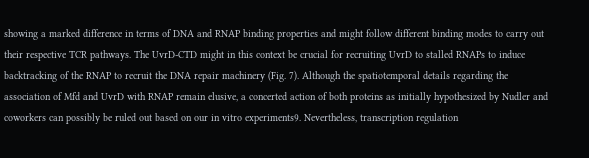showing a marked difference in terms of DNA and RNAP binding properties and might follow different binding modes to carry out their respective TCR pathways. The UvrD-CTD might in this context be crucial for recruiting UvrD to stalled RNAPs to induce backtracking of the RNAP to recruit the DNA repair machinery (Fig. 7). Although the spatiotemporal details regarding the association of Mfd and UvrD with RNAP remain elusive, a concerted action of both proteins as initially hypothesized by Nudler and coworkers can possibly be ruled out based on our in vitro experiments9. Nevertheless, transcription regulation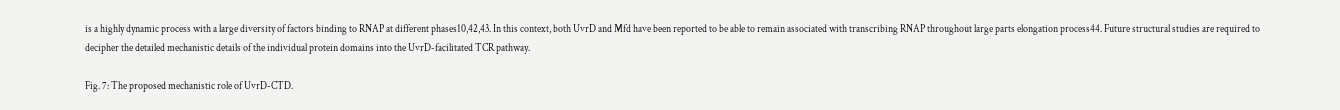is a highly dynamic process with a large diversity of factors binding to RNAP at different phases10,42,43. In this context, both UvrD and Mfd have been reported to be able to remain associated with transcribing RNAP throughout large parts elongation process44. Future structural studies are required to decipher the detailed mechanistic details of the individual protein domains into the UvrD-facilitated TCR pathway.

Fig. 7: The proposed mechanistic role of UvrD-CTD.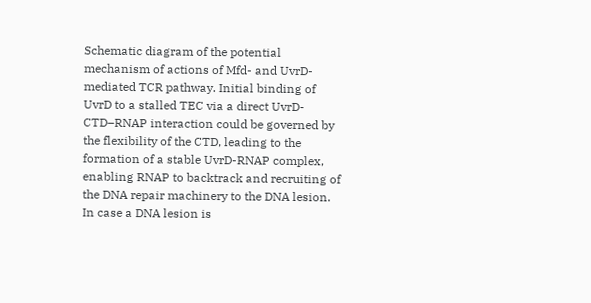Schematic diagram of the potential mechanism of actions of Mfd- and UvrD-mediated TCR pathway. Initial binding of UvrD to a stalled TEC via a direct UvrD-CTD–RNAP interaction could be governed by the flexibility of the CTD, leading to the formation of a stable UvrD-RNAP complex, enabling RNAP to backtrack and recruiting of the DNA repair machinery to the DNA lesion. In case a DNA lesion is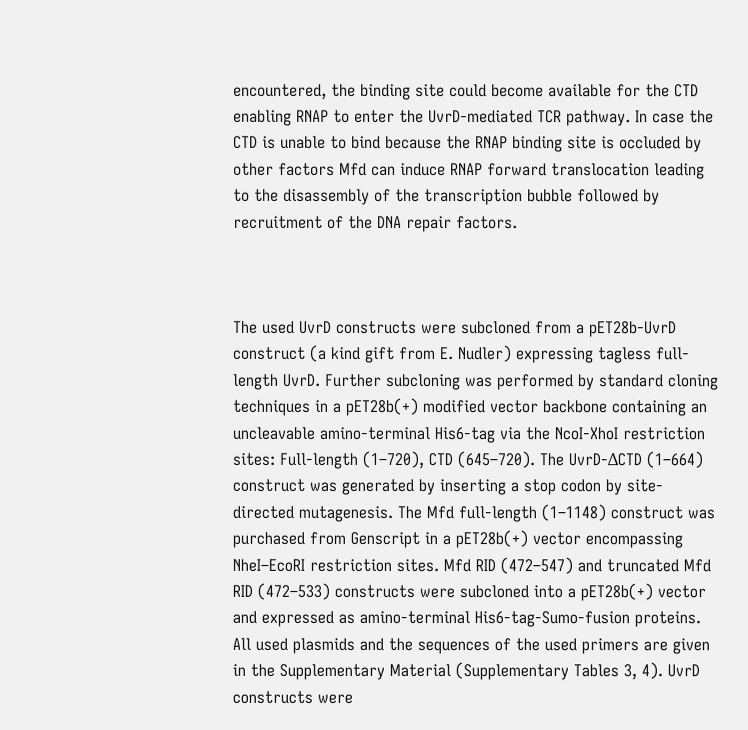encountered, the binding site could become available for the CTD enabling RNAP to enter the UvrD-mediated TCR pathway. In case the CTD is unable to bind because the RNAP binding site is occluded by other factors Mfd can induce RNAP forward translocation leading to the disassembly of the transcription bubble followed by recruitment of the DNA repair factors.



The used UvrD constructs were subcloned from a pET28b-UvrD construct (a kind gift from E. Nudler) expressing tagless full-length UvrD. Further subcloning was performed by standard cloning techniques in a pET28b(+) modified vector backbone containing an uncleavable amino-terminal His6-tag via the NcoI-XhoI restriction sites: Full-length (1–720), CTD (645–720). The UvrD-ΔCTD (1–664) construct was generated by inserting a stop codon by site-directed mutagenesis. The Mfd full-length (1–1148) construct was purchased from Genscript in a pET28b(+) vector encompassing NheI–EcoRI restriction sites. Mfd RID (472–547) and truncated Mfd RID (472–533) constructs were subcloned into a pET28b(+) vector and expressed as amino-terminal His6-tag-Sumo-fusion proteins. All used plasmids and the sequences of the used primers are given in the Supplementary Material (Supplementary Tables 3, 4). UvrD constructs were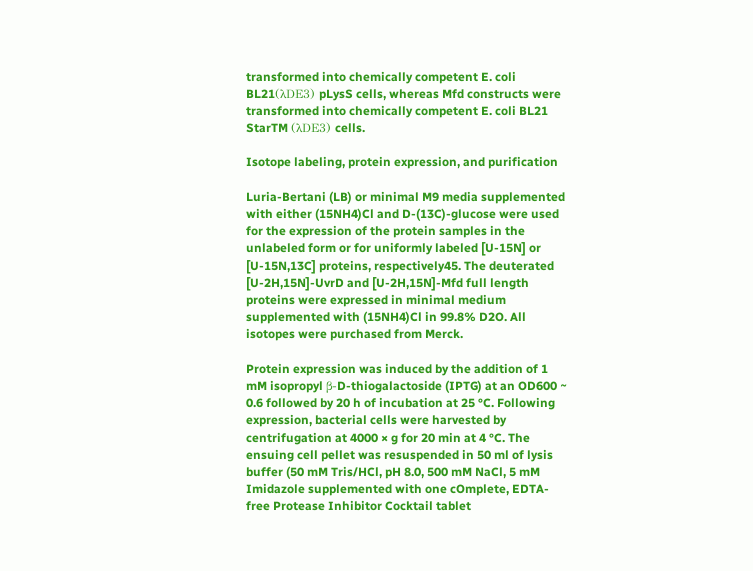transformed into chemically competent E. coli BL21(λDE3) pLysS cells, whereas Mfd constructs were transformed into chemically competent E. coli BL21 StarTM (λDE3) cells.

Isotope labeling, protein expression, and purification

Luria-Bertani (LB) or minimal M9 media supplemented with either (15NH4)Cl and D-(13C)-glucose were used for the expression of the protein samples in the unlabeled form or for uniformly labeled [U-15N] or [U-15N,13C] proteins, respectively45. The deuterated [U-2H,15N]-UvrD and [U-2H,15N]-Mfd full length proteins were expressed in minimal medium supplemented with (15NH4)Cl in 99.8% D2O. All isotopes were purchased from Merck.

Protein expression was induced by the addition of 1 mM isopropyl β-D-thiogalactoside (IPTG) at an OD600 ~ 0.6 followed by 20 h of incubation at 25 °C. Following expression, bacterial cells were harvested by centrifugation at 4000 × g for 20 min at 4 °C. The ensuing cell pellet was resuspended in 50 ml of lysis buffer (50 mM Tris/HCl, pH 8.0, 500 mM NaCl, 5 mM Imidazole supplemented with one cOmplete, EDTA-free Protease Inhibitor Cocktail tablet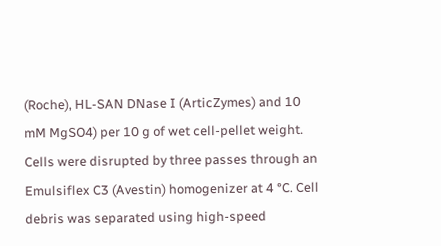(Roche), HL-SAN DNase I (ArticZymes) and 10 mM MgSO4) per 10 g of wet cell-pellet weight. Cells were disrupted by three passes through an Emulsiflex C3 (Avestin) homogenizer at 4 °C. Cell debris was separated using high-speed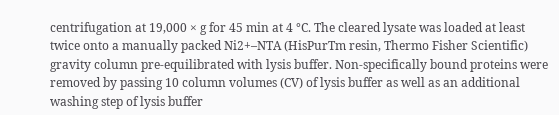centrifugation at 19,000 × g for 45 min at 4 °C. The cleared lysate was loaded at least twice onto a manually packed Ni2+–NTA (HisPurTm resin, Thermo Fisher Scientific) gravity column pre-equilibrated with lysis buffer. Non-specifically bound proteins were removed by passing 10 column volumes (CV) of lysis buffer as well as an additional washing step of lysis buffer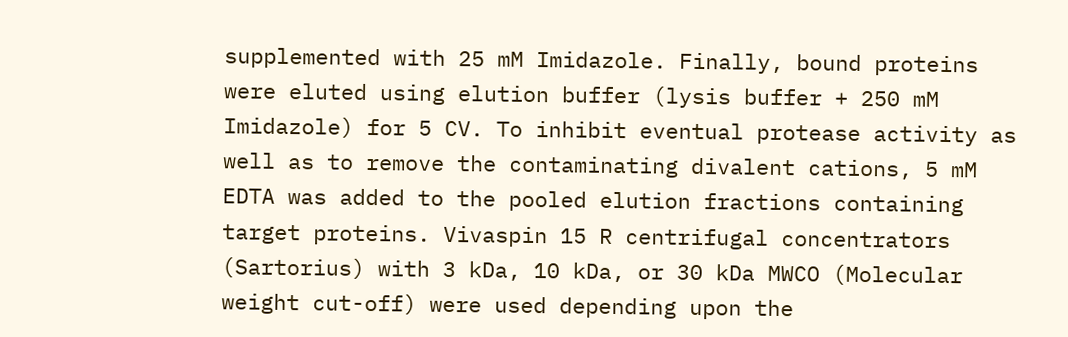supplemented with 25 mM Imidazole. Finally, bound proteins were eluted using elution buffer (lysis buffer + 250 mM Imidazole) for 5 CV. To inhibit eventual protease activity as well as to remove the contaminating divalent cations, 5 mM EDTA was added to the pooled elution fractions containing target proteins. Vivaspin 15 R centrifugal concentrators (Sartorius) with 3 kDa, 10 kDa, or 30 kDa MWCO (Molecular weight cut-off) were used depending upon the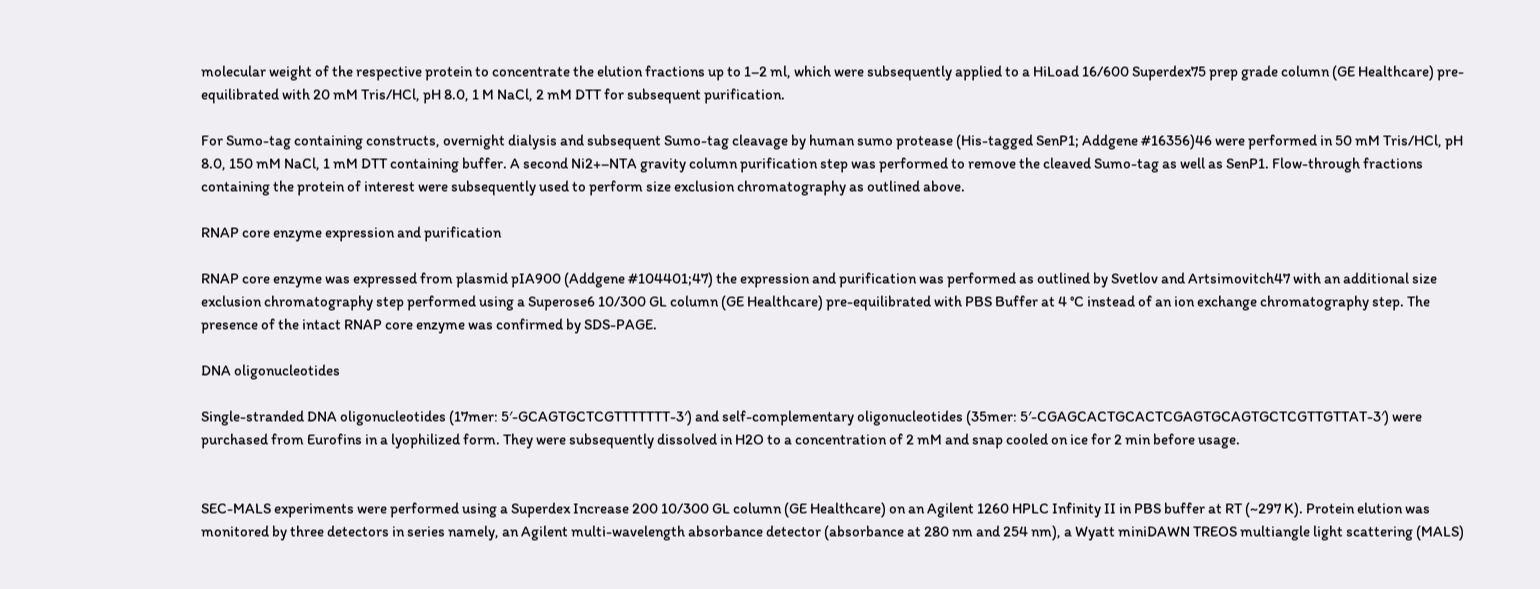molecular weight of the respective protein to concentrate the elution fractions up to 1–2 ml, which were subsequently applied to a HiLoad 16/600 Superdex75 prep grade column (GE Healthcare) pre-equilibrated with 20 mM Tris/HCl, pH 8.0, 1 M NaCl, 2 mM DTT for subsequent purification.

For Sumo-tag containing constructs, overnight dialysis and subsequent Sumo-tag cleavage by human sumo protease (His-tagged SenP1; Addgene #16356)46 were performed in 50 mM Tris/HCl, pH 8.0, 150 mM NaCl, 1 mM DTT containing buffer. A second Ni2+–NTA gravity column purification step was performed to remove the cleaved Sumo-tag as well as SenP1. Flow-through fractions containing the protein of interest were subsequently used to perform size exclusion chromatography as outlined above.

RNAP core enzyme expression and purification

RNAP core enzyme was expressed from plasmid pIA900 (Addgene #104401;47) the expression and purification was performed as outlined by Svetlov and Artsimovitch47 with an additional size exclusion chromatography step performed using a Superose6 10/300 GL column (GE Healthcare) pre-equilibrated with PBS Buffer at 4 °C instead of an ion exchange chromatography step. The presence of the intact RNAP core enzyme was confirmed by SDS-PAGE.

DNA oligonucleotides

Single-stranded DNA oligonucleotides (17mer: 5′-GCAGTGCTCGTTTTTTT-3′) and self-complementary oligonucleotides (35mer: 5′-CGAGCACTGCACTCGAGTGCAGTGCTCGTTGTTAT-3′) were purchased from Eurofins in a lyophilized form. They were subsequently dissolved in H2O to a concentration of 2 mM and snap cooled on ice for 2 min before usage.


SEC-MALS experiments were performed using a Superdex Increase 200 10/300 GL column (GE Healthcare) on an Agilent 1260 HPLC Infinity II in PBS buffer at RT (~297 K). Protein elution was monitored by three detectors in series namely, an Agilent multi-wavelength absorbance detector (absorbance at 280 nm and 254 nm), a Wyatt miniDAWN TREOS multiangle light scattering (MALS)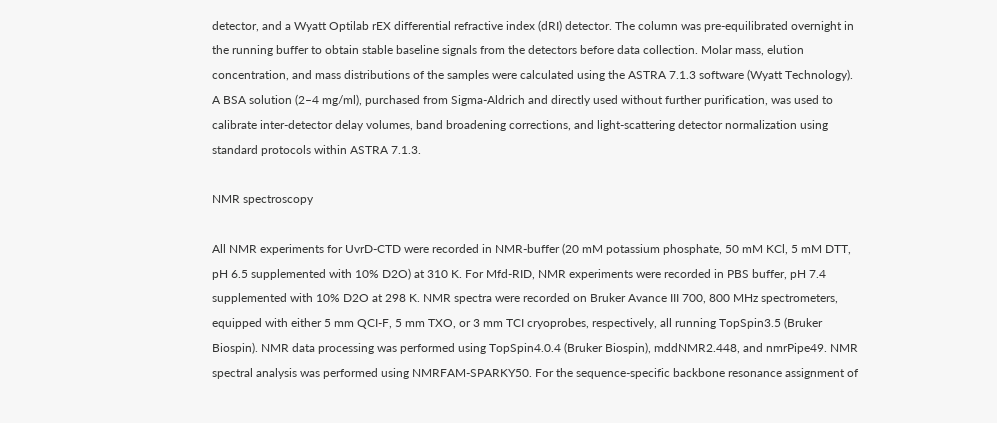detector, and a Wyatt Optilab rEX differential refractive index (dRI) detector. The column was pre-equilibrated overnight in the running buffer to obtain stable baseline signals from the detectors before data collection. Molar mass, elution concentration, and mass distributions of the samples were calculated using the ASTRA 7.1.3 software (Wyatt Technology). A BSA solution (2–4 mg/ml), purchased from Sigma-Aldrich and directly used without further purification, was used to calibrate inter-detector delay volumes, band broadening corrections, and light-scattering detector normalization using standard protocols within ASTRA 7.1.3.

NMR spectroscopy

All NMR experiments for UvrD-CTD were recorded in NMR-buffer (20 mM potassium phosphate, 50 mM KCl, 5 mM DTT, pH 6.5 supplemented with 10% D2O) at 310 K. For Mfd-RID, NMR experiments were recorded in PBS buffer, pH 7.4 supplemented with 10% D2O at 298 K. NMR spectra were recorded on Bruker Avance III 700, 800 MHz spectrometers, equipped with either 5 mm QCI-F, 5 mm TXO, or 3 mm TCI cryoprobes, respectively, all running TopSpin3.5 (Bruker Biospin). NMR data processing was performed using TopSpin4.0.4 (Bruker Biospin), mddNMR2.448, and nmrPipe49. NMR spectral analysis was performed using NMRFAM-SPARKY50. For the sequence-specific backbone resonance assignment of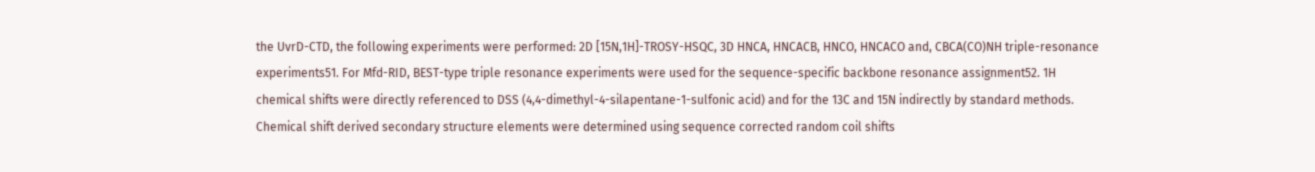the UvrD-CTD, the following experiments were performed: 2D [15N,1H]-TROSY-HSQC, 3D HNCA, HNCACB, HNCO, HNCACO and, CBCA(CO)NH triple-resonance experiments51. For Mfd-RID, BEST-type triple resonance experiments were used for the sequence-specific backbone resonance assignment52. 1H chemical shifts were directly referenced to DSS (4,4-dimethyl-4-silapentane-1-sulfonic acid) and for the 13C and 15N indirectly by standard methods. Chemical shift derived secondary structure elements were determined using sequence corrected random coil shifts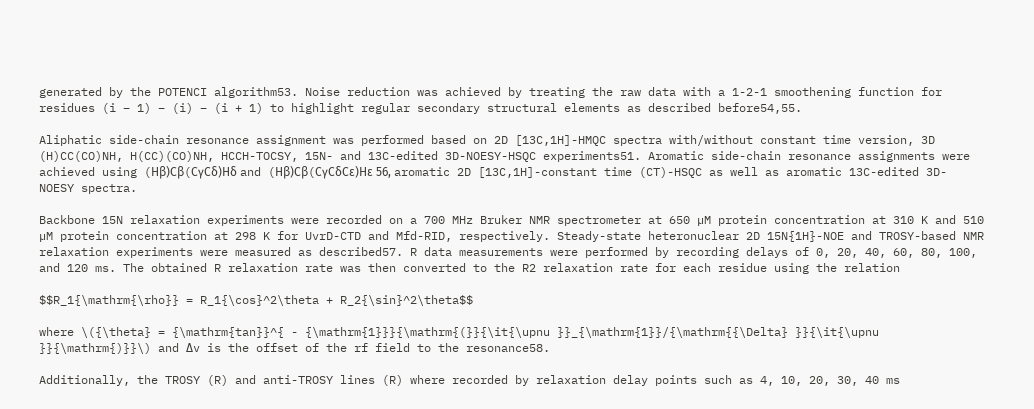generated by the POTENCI algorithm53. Noise reduction was achieved by treating the raw data with a 1-2-1 smoothening function for residues (i − 1) − (i) − (i + 1) to highlight regular secondary structural elements as described before54,55.

Aliphatic side-chain resonance assignment was performed based on 2D [13C,1H]-HMQC spectra with/without constant time version, 3D (H)CC(CO)NH, H(CC)(CO)NH, HCCH-TOCSY, 15N- and 13C-edited 3D-NOESY-HSQC experiments51. Aromatic side-chain resonance assignments were achieved using (Hβ)Cβ(CγCδ)Hδ and (Hβ)Cβ(CγCδCε)Hε 56, aromatic 2D [13C,1H]-constant time (CT)-HSQC as well as aromatic 13C-edited 3D-NOESY spectra.

Backbone 15N relaxation experiments were recorded on a 700 MHz Bruker NMR spectrometer at 650 µM protein concentration at 310 K and 510 µM protein concentration at 298 K for UvrD-CTD and Mfd-RID, respectively. Steady-state heteronuclear 2D 15N{1H}-NOE and TROSY-based NMR relaxation experiments were measured as described57. R data measurements were performed by recording delays of 0, 20, 40, 60, 80, 100, and 120 ms. The obtained R relaxation rate was then converted to the R2 relaxation rate for each residue using the relation

$$R_1{\mathrm{\rho}} = R_1{\cos}^2\theta + R_2{\sin}^2\theta$$

where \({\theta} = {\mathrm{tan}}^{ - {\mathrm{1}}}{\mathrm{(}}{\it{\upnu }}_{\mathrm{1}}/{\mathrm{{\Delta} }}{\it{\upnu }}{\mathrm{)}}\) and Δv is the offset of the rf field to the resonance58.

Additionally, the TROSY (R) and anti-TROSY lines (R) where recorded by relaxation delay points such as 4, 10, 20, 30, 40 ms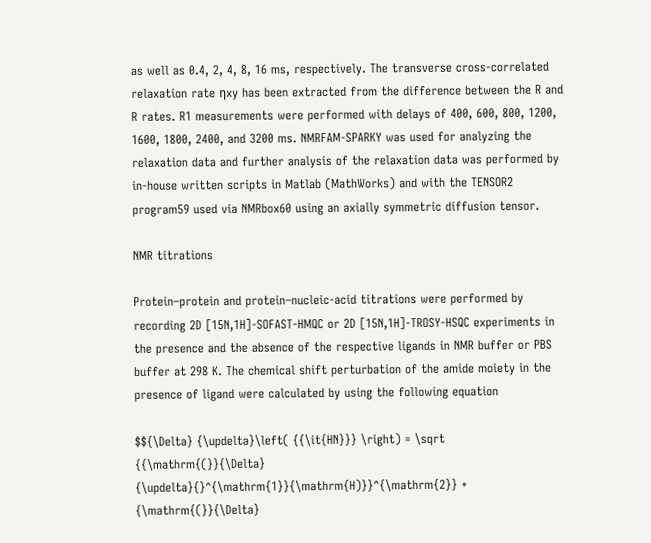as well as 0.4, 2, 4, 8, 16 ms, respectively. The transverse cross-correlated relaxation rate ηxy has been extracted from the difference between the R and R rates. R1 measurements were performed with delays of 400, 600, 800, 1200, 1600, 1800, 2400, and 3200 ms. NMRFAM-SPARKY was used for analyzing the relaxation data and further analysis of the relaxation data was performed by in-house written scripts in Matlab (MathWorks) and with the TENSOR2 program59 used via NMRbox60 using an axially symmetric diffusion tensor.

NMR titrations

Protein–protein and protein–nucleic-acid titrations were performed by recording 2D [15N,1H]-SOFAST-HMQC or 2D [15N,1H]-TROSY-HSQC experiments in the presence and the absence of the respective ligands in NMR buffer or PBS buffer at 298 K. The chemical shift perturbation of the amide moiety in the presence of ligand were calculated by using the following equation

$${\Delta} {\updelta}\left( {{\it{HN}}} \right) = \sqrt {{\mathrm{(}}{\Delta} {\updelta}{}^{\mathrm{1}}{\mathrm{H)}}^{\mathrm{2}} + {\mathrm{(}}{\Delta}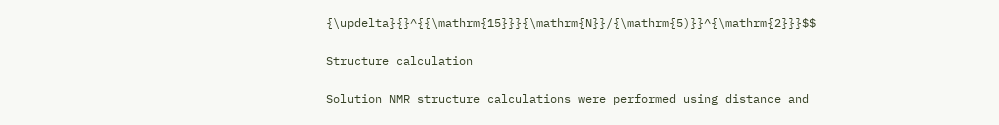{\updelta}{}^{{\mathrm{15}}}{\mathrm{N}}/{\mathrm{5)}}^{\mathrm{2}}}$$

Structure calculation

Solution NMR structure calculations were performed using distance and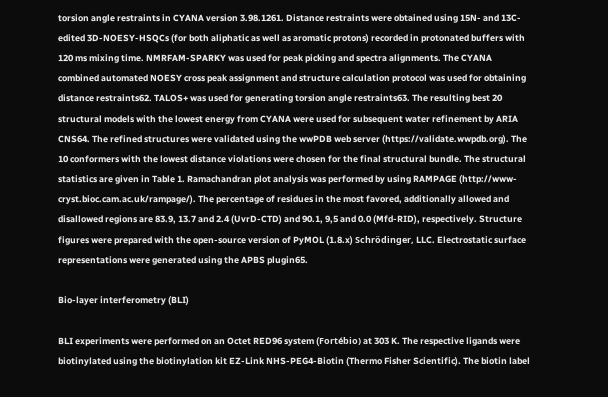torsion angle restraints in CYANA version 3.98.1261. Distance restraints were obtained using 15N- and 13C-edited 3D-NOESY-HSQCs (for both aliphatic as well as aromatic protons) recorded in protonated buffers with 120 ms mixing time. NMRFAM-SPARKY was used for peak picking and spectra alignments. The CYANA combined automated NOESY cross peak assignment and structure calculation protocol was used for obtaining distance restraints62. TALOS+ was used for generating torsion angle restraints63. The resulting best 20 structural models with the lowest energy from CYANA were used for subsequent water refinement by ARIA CNS64. The refined structures were validated using the wwPDB web server (https://validate.wwpdb.org). The 10 conformers with the lowest distance violations were chosen for the final structural bundle. The structural statistics are given in Table 1. Ramachandran plot analysis was performed by using RAMPAGE (http://www-cryst.bioc.cam.ac.uk/rampage/). The percentage of residues in the most favored, additionally allowed and disallowed regions are 83.9, 13.7 and 2.4 (UvrD-CTD) and 90.1, 9,5 and 0.0 (Mfd-RID), respectively. Structure figures were prepared with the open-source version of PyMOL (1.8.x) Schrödinger, LLC. Electrostatic surface representations were generated using the APBS plugin65.

Bio-layer interferometry (BLI)

BLI experiments were performed on an Octet RED96 system (Fortébio) at 303 K. The respective ligands were biotinylated using the biotinylation kit EZ-Link NHS-PEG4-Biotin (Thermo Fisher Scientific). The biotin label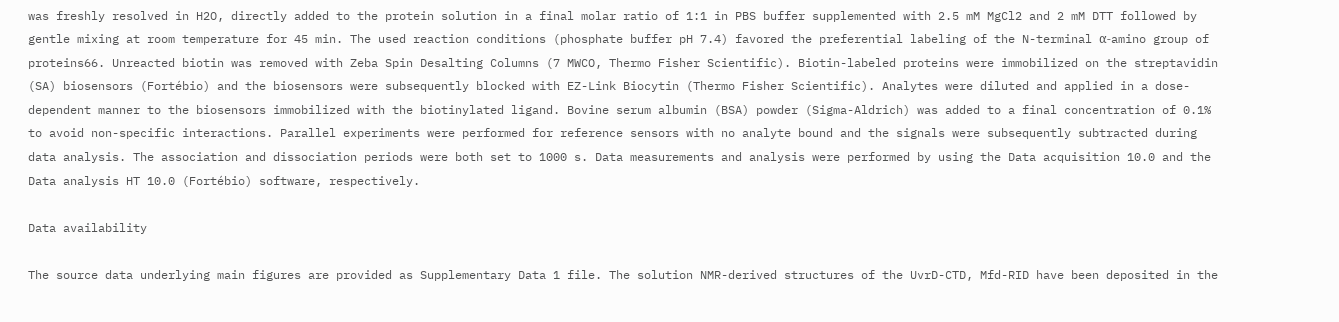was freshly resolved in H2O, directly added to the protein solution in a final molar ratio of 1:1 in PBS buffer supplemented with 2.5 mM MgCl2 and 2 mM DTT followed by gentle mixing at room temperature for 45 min. The used reaction conditions (phosphate buffer pH 7.4) favored the preferential labeling of the N-terminal α-amino group of proteins66. Unreacted biotin was removed with Zeba Spin Desalting Columns (7 MWCO, Thermo Fisher Scientific). Biotin-labeled proteins were immobilized on the streptavidin (SA) biosensors (Fortébio) and the biosensors were subsequently blocked with EZ-Link Biocytin (Thermo Fisher Scientific). Analytes were diluted and applied in a dose-dependent manner to the biosensors immobilized with the biotinylated ligand. Bovine serum albumin (BSA) powder (Sigma-Aldrich) was added to a final concentration of 0.1% to avoid non-specific interactions. Parallel experiments were performed for reference sensors with no analyte bound and the signals were subsequently subtracted during data analysis. The association and dissociation periods were both set to 1000 s. Data measurements and analysis were performed by using the Data acquisition 10.0 and the Data analysis HT 10.0 (Fortébio) software, respectively.

Data availability

The source data underlying main figures are provided as Supplementary Data 1 file. The solution NMR-derived structures of the UvrD-CTD, Mfd-RID have been deposited in the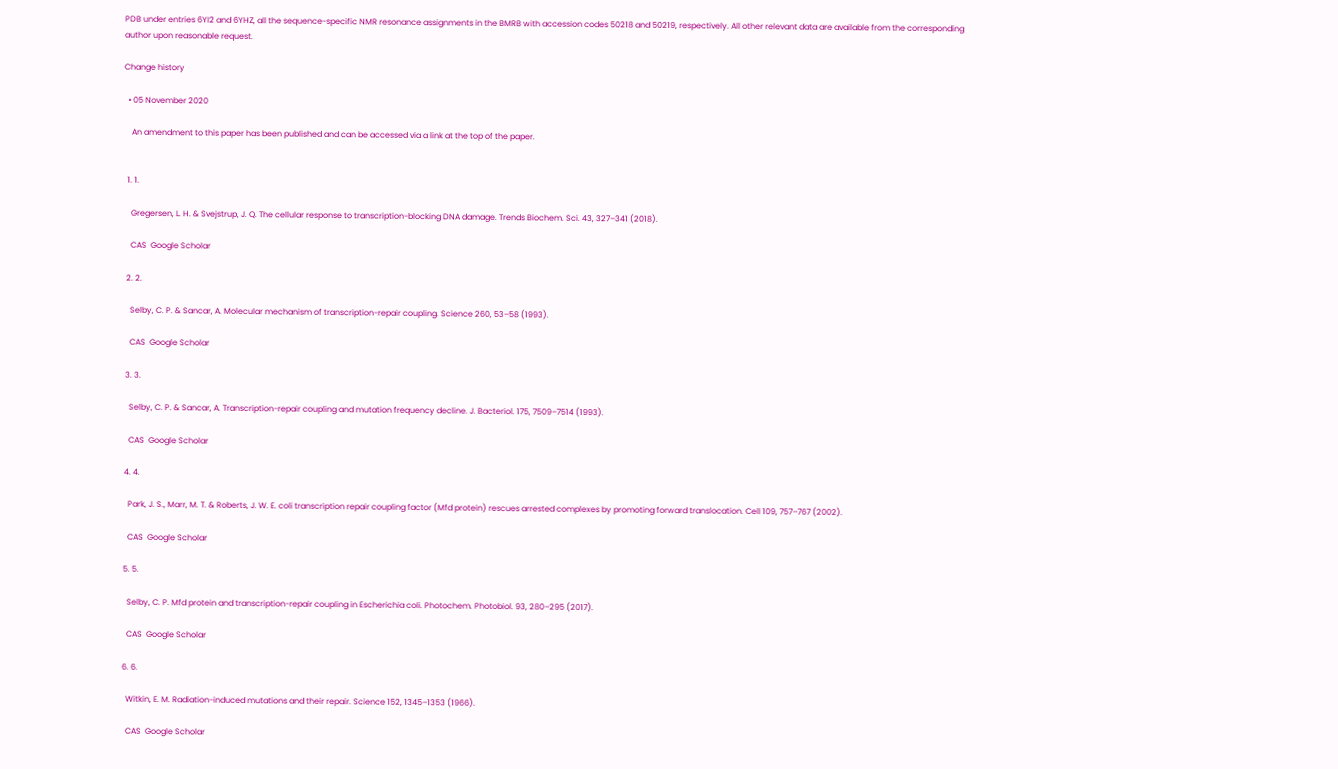PDB under entries 6YI2 and 6YHZ, all the sequence-specific NMR resonance assignments in the BMRB with accession codes 50218 and 50219, respectively. All other relevant data are available from the corresponding author upon reasonable request.

Change history

  • 05 November 2020

    An amendment to this paper has been published and can be accessed via a link at the top of the paper.


  1. 1.

    Gregersen, L. H. & Svejstrup, J. Q. The cellular response to transcription-blocking DNA damage. Trends Biochem. Sci. 43, 327–341 (2018).

    CAS  Google Scholar

  2. 2.

    Selby, C. P. & Sancar, A. Molecular mechanism of transcription-repair coupling. Science 260, 53–58 (1993).

    CAS  Google Scholar

  3. 3.

    Selby, C. P. & Sancar, A. Transcription-repair coupling and mutation frequency decline. J. Bacteriol. 175, 7509–7514 (1993).

    CAS  Google Scholar

  4. 4.

    Park, J. S., Marr, M. T. & Roberts, J. W. E. coli transcription repair coupling factor (Mfd protein) rescues arrested complexes by promoting forward translocation. Cell 109, 757–767 (2002).

    CAS  Google Scholar

  5. 5.

    Selby, C. P. Mfd protein and transcription-repair coupling in Escherichia coli. Photochem. Photobiol. 93, 280–295 (2017).

    CAS  Google Scholar

  6. 6.

    Witkin, E. M. Radiation-induced mutations and their repair. Science 152, 1345–1353 (1966).

    CAS  Google Scholar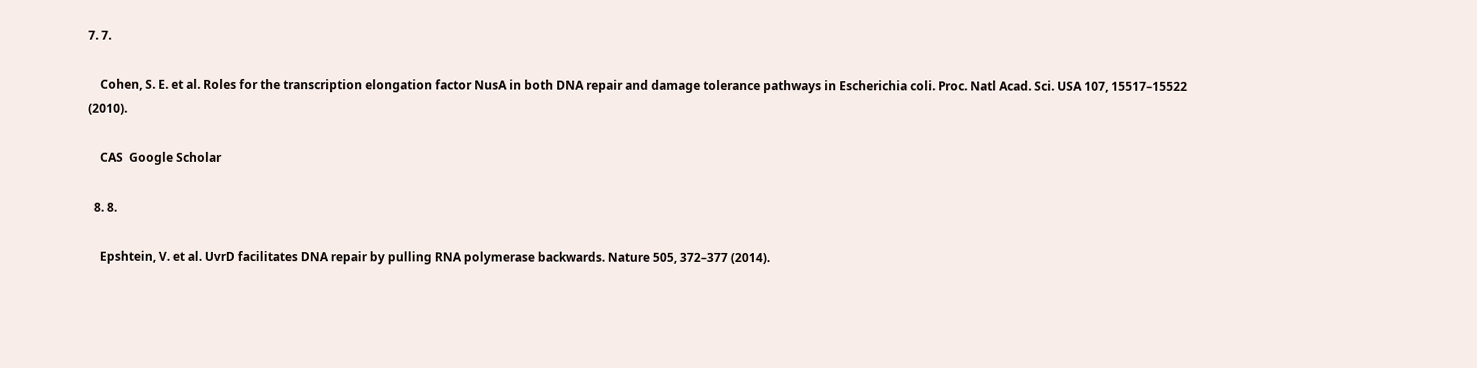7. 7.

    Cohen, S. E. et al. Roles for the transcription elongation factor NusA in both DNA repair and damage tolerance pathways in Escherichia coli. Proc. Natl Acad. Sci. USA 107, 15517–15522 (2010).

    CAS  Google Scholar

  8. 8.

    Epshtein, V. et al. UvrD facilitates DNA repair by pulling RNA polymerase backwards. Nature 505, 372–377 (2014).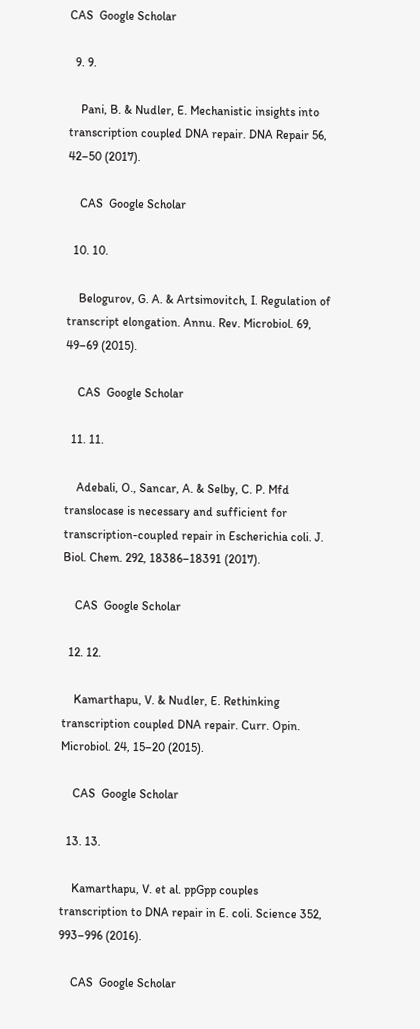CAS  Google Scholar

  9. 9.

    Pani, B. & Nudler, E. Mechanistic insights into transcription coupled DNA repair. DNA Repair 56, 42–50 (2017).

    CAS  Google Scholar

  10. 10.

    Belogurov, G. A. & Artsimovitch, I. Regulation of transcript elongation. Annu. Rev. Microbiol. 69, 49–69 (2015).

    CAS  Google Scholar

  11. 11.

    Adebali, O., Sancar, A. & Selby, C. P. Mfd translocase is necessary and sufficient for transcription-coupled repair in Escherichia coli. J. Biol. Chem. 292, 18386–18391 (2017).

    CAS  Google Scholar

  12. 12.

    Kamarthapu, V. & Nudler, E. Rethinking transcription coupled DNA repair. Curr. Opin. Microbiol. 24, 15–20 (2015).

    CAS  Google Scholar

  13. 13.

    Kamarthapu, V. et al. ppGpp couples transcription to DNA repair in E. coli. Science 352, 993–996 (2016).

    CAS  Google Scholar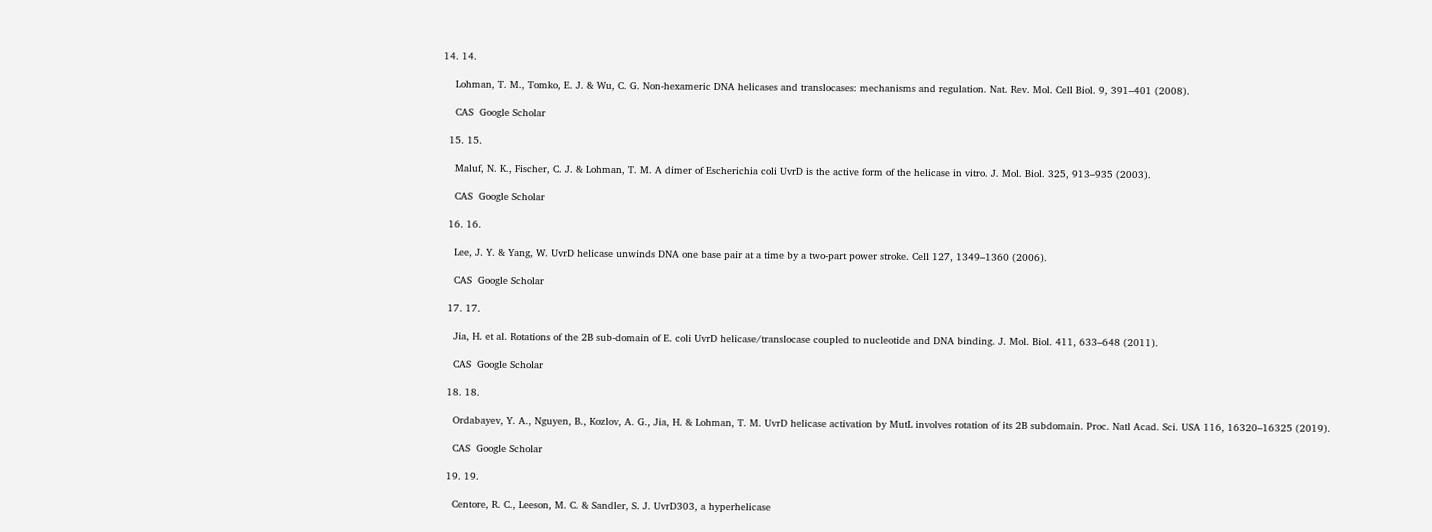14. 14.

    Lohman, T. M., Tomko, E. J. & Wu, C. G. Non-hexameric DNA helicases and translocases: mechanisms and regulation. Nat. Rev. Mol. Cell Biol. 9, 391–401 (2008).

    CAS  Google Scholar

  15. 15.

    Maluf, N. K., Fischer, C. J. & Lohman, T. M. A dimer of Escherichia coli UvrD is the active form of the helicase in vitro. J. Mol. Biol. 325, 913–935 (2003).

    CAS  Google Scholar

  16. 16.

    Lee, J. Y. & Yang, W. UvrD helicase unwinds DNA one base pair at a time by a two-part power stroke. Cell 127, 1349–1360 (2006).

    CAS  Google Scholar

  17. 17.

    Jia, H. et al. Rotations of the 2B sub-domain of E. coli UvrD helicase/translocase coupled to nucleotide and DNA binding. J. Mol. Biol. 411, 633–648 (2011).

    CAS  Google Scholar

  18. 18.

    Ordabayev, Y. A., Nguyen, B., Kozlov, A. G., Jia, H. & Lohman, T. M. UvrD helicase activation by MutL involves rotation of its 2B subdomain. Proc. Natl Acad. Sci. USA 116, 16320–16325 (2019).

    CAS  Google Scholar

  19. 19.

    Centore, R. C., Leeson, M. C. & Sandler, S. J. UvrD303, a hyperhelicase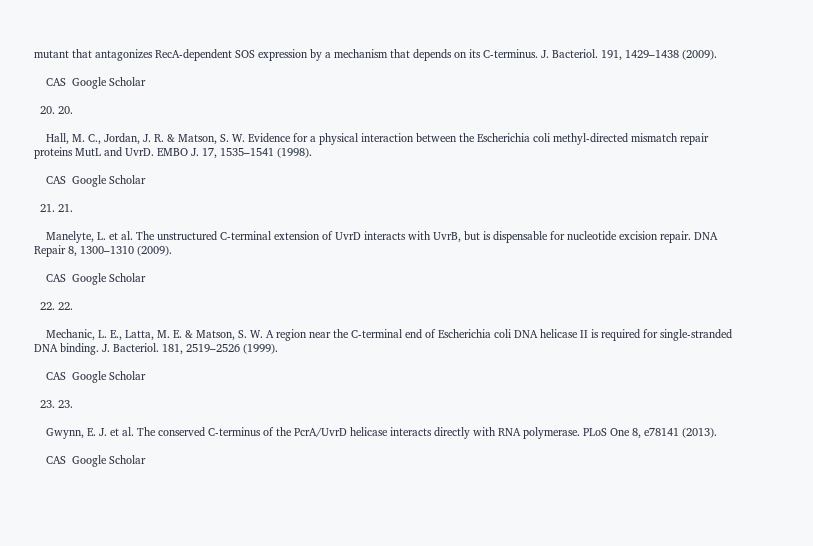mutant that antagonizes RecA-dependent SOS expression by a mechanism that depends on its C-terminus. J. Bacteriol. 191, 1429–1438 (2009).

    CAS  Google Scholar

  20. 20.

    Hall, M. C., Jordan, J. R. & Matson, S. W. Evidence for a physical interaction between the Escherichia coli methyl-directed mismatch repair proteins MutL and UvrD. EMBO J. 17, 1535–1541 (1998).

    CAS  Google Scholar

  21. 21.

    Manelyte, L. et al. The unstructured C-terminal extension of UvrD interacts with UvrB, but is dispensable for nucleotide excision repair. DNA Repair 8, 1300–1310 (2009).

    CAS  Google Scholar

  22. 22.

    Mechanic, L. E., Latta, M. E. & Matson, S. W. A region near the C-terminal end of Escherichia coli DNA helicase II is required for single-stranded DNA binding. J. Bacteriol. 181, 2519–2526 (1999).

    CAS  Google Scholar

  23. 23.

    Gwynn, E. J. et al. The conserved C-terminus of the PcrA/UvrD helicase interacts directly with RNA polymerase. PLoS One 8, e78141 (2013).

    CAS  Google Scholar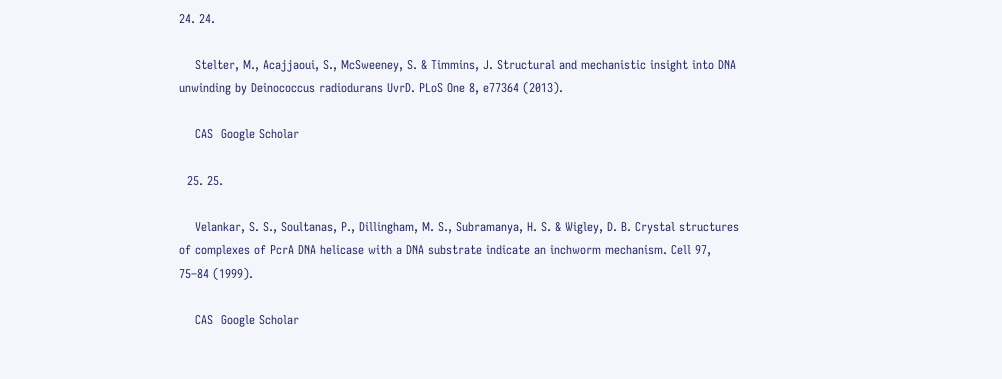24. 24.

    Stelter, M., Acajjaoui, S., McSweeney, S. & Timmins, J. Structural and mechanistic insight into DNA unwinding by Deinococcus radiodurans UvrD. PLoS One 8, e77364 (2013).

    CAS  Google Scholar

  25. 25.

    Velankar, S. S., Soultanas, P., Dillingham, M. S., Subramanya, H. S. & Wigley, D. B. Crystal structures of complexes of PcrA DNA helicase with a DNA substrate indicate an inchworm mechanism. Cell 97, 75–84 (1999).

    CAS  Google Scholar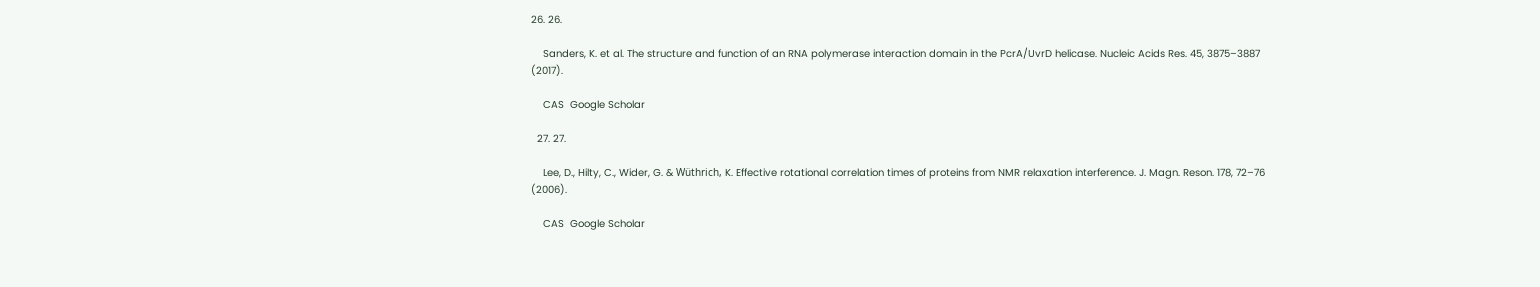26. 26.

    Sanders, K. et al. The structure and function of an RNA polymerase interaction domain in the PcrA/UvrD helicase. Nucleic Acids Res. 45, 3875–3887 (2017).

    CAS  Google Scholar

  27. 27.

    Lee, D., Hilty, C., Wider, G. & Wüthrich, K. Effective rotational correlation times of proteins from NMR relaxation interference. J. Magn. Reson. 178, 72–76 (2006).

    CAS  Google Scholar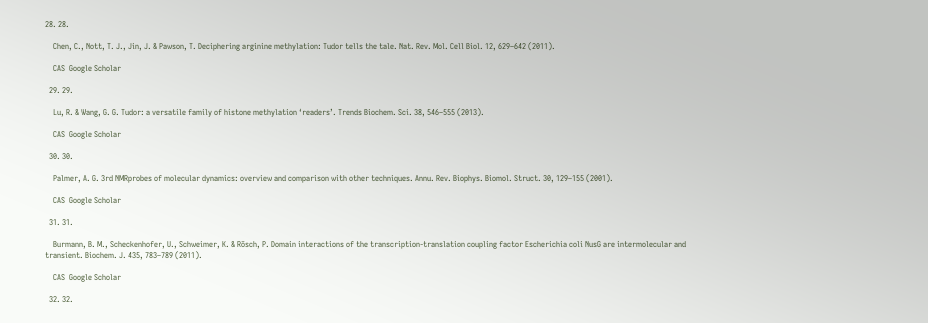28. 28.

    Chen, C., Nott, T. J., Jin, J. & Pawson, T. Deciphering arginine methylation: Tudor tells the tale. Nat. Rev. Mol. Cell Biol. 12, 629–642 (2011).

    CAS  Google Scholar

  29. 29.

    Lu, R. & Wang, G. G. Tudor: a versatile family of histone methylation ‘readers’. Trends Biochem. Sci. 38, 546–555 (2013).

    CAS  Google Scholar

  30. 30.

    Palmer, A. G. 3rd NMRprobes of molecular dynamics: overview and comparison with other techniques. Annu. Rev. Biophys. Biomol. Struct. 30, 129–155 (2001).

    CAS  Google Scholar

  31. 31.

    Burmann, B. M., Scheckenhofer, U., Schweimer, K. & Rösch, P. Domain interactions of the transcription-translation coupling factor Escherichia coli NusG are intermolecular and transient. Biochem. J. 435, 783–789 (2011).

    CAS  Google Scholar

  32. 32.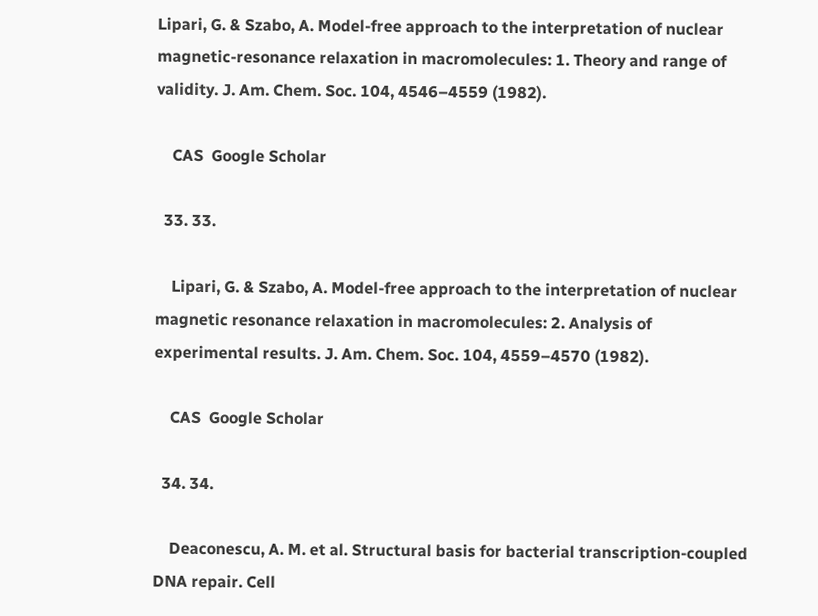Lipari, G. & Szabo, A. Model-free approach to the interpretation of nuclear magnetic-resonance relaxation in macromolecules: 1. Theory and range of validity. J. Am. Chem. Soc. 104, 4546–4559 (1982).

    CAS  Google Scholar

  33. 33.

    Lipari, G. & Szabo, A. Model-free approach to the interpretation of nuclear magnetic resonance relaxation in macromolecules: 2. Analysis of experimental results. J. Am. Chem. Soc. 104, 4559–4570 (1982).

    CAS  Google Scholar

  34. 34.

    Deaconescu, A. M. et al. Structural basis for bacterial transcription-coupled DNA repair. Cell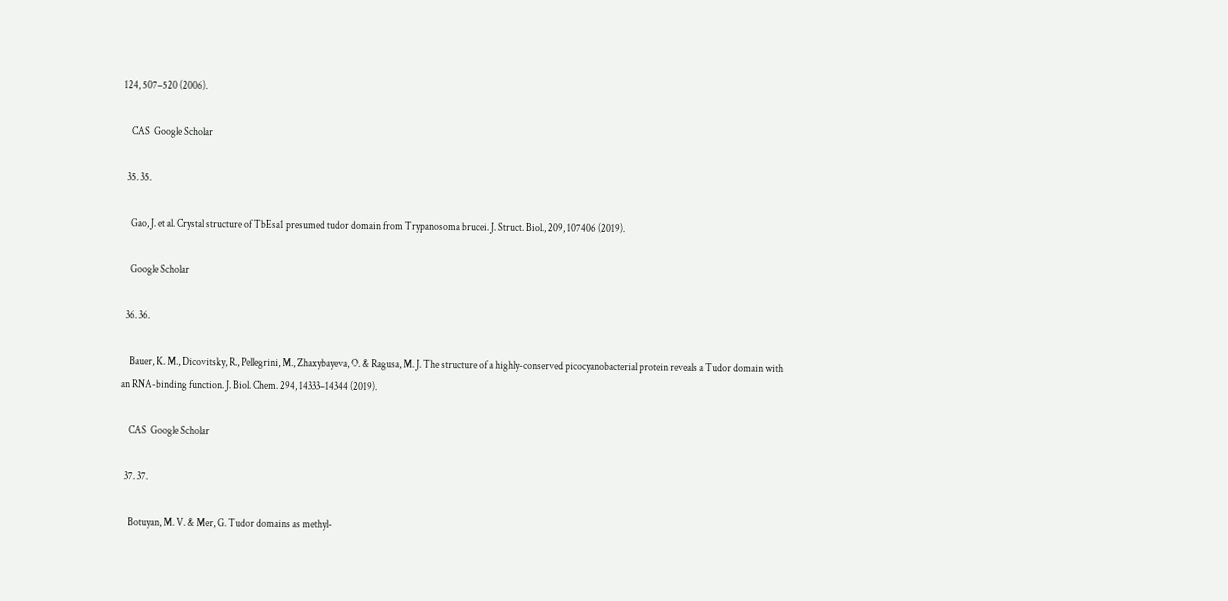124, 507–520 (2006).

    CAS  Google Scholar

  35. 35.

    Gao, J. et al. Crystal structure of TbEsa1 presumed tudor domain from Trypanosoma brucei. J. Struct. Biol., 209, 107406 (2019).

    Google Scholar

  36. 36.

    Bauer, K. M., Dicovitsky, R., Pellegrini, M., Zhaxybayeva, O. & Ragusa, M. J. The structure of a highly-conserved picocyanobacterial protein reveals a Tudor domain with an RNA-binding function. J. Biol. Chem. 294, 14333–14344 (2019).

    CAS  Google Scholar

  37. 37.

    Botuyan, M. V. & Mer, G. Tudor domains as methyl-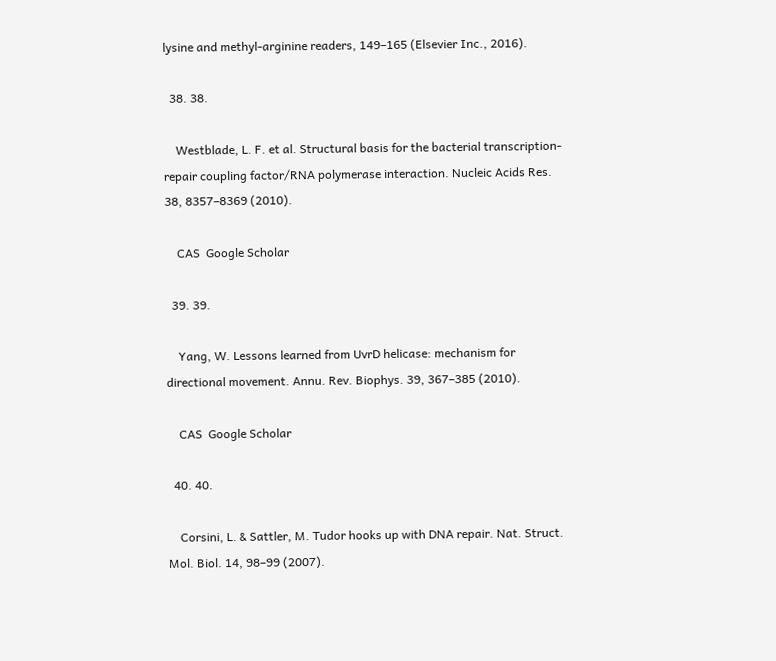lysine and methyl-arginine readers, 149–165 (Elsevier Inc., 2016).

  38. 38.

    Westblade, L. F. et al. Structural basis for the bacterial transcription-repair coupling factor/RNA polymerase interaction. Nucleic Acids Res. 38, 8357–8369 (2010).

    CAS  Google Scholar

  39. 39.

    Yang, W. Lessons learned from UvrD helicase: mechanism for directional movement. Annu. Rev. Biophys. 39, 367–385 (2010).

    CAS  Google Scholar

  40. 40.

    Corsini, L. & Sattler, M. Tudor hooks up with DNA repair. Nat. Struct. Mol. Biol. 14, 98–99 (2007).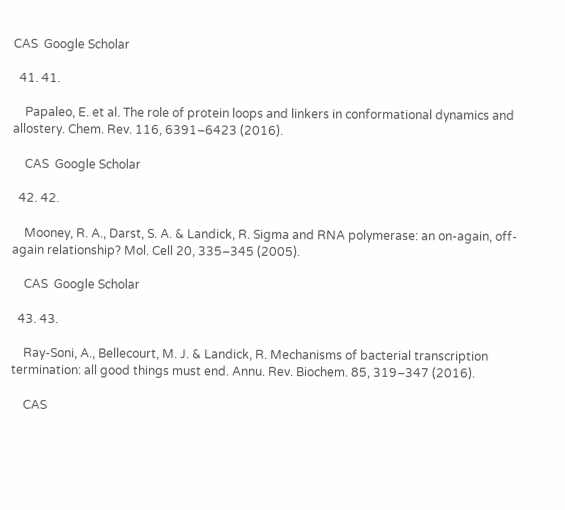CAS  Google Scholar

  41. 41.

    Papaleo, E. et al. The role of protein loops and linkers in conformational dynamics and allostery. Chem. Rev. 116, 6391–6423 (2016).

    CAS  Google Scholar

  42. 42.

    Mooney, R. A., Darst, S. A. & Landick, R. Sigma and RNA polymerase: an on-again, off-again relationship? Mol. Cell 20, 335–345 (2005).

    CAS  Google Scholar

  43. 43.

    Ray-Soni, A., Bellecourt, M. J. & Landick, R. Mechanisms of bacterial transcription termination: all good things must end. Annu. Rev. Biochem. 85, 319–347 (2016).

    CAS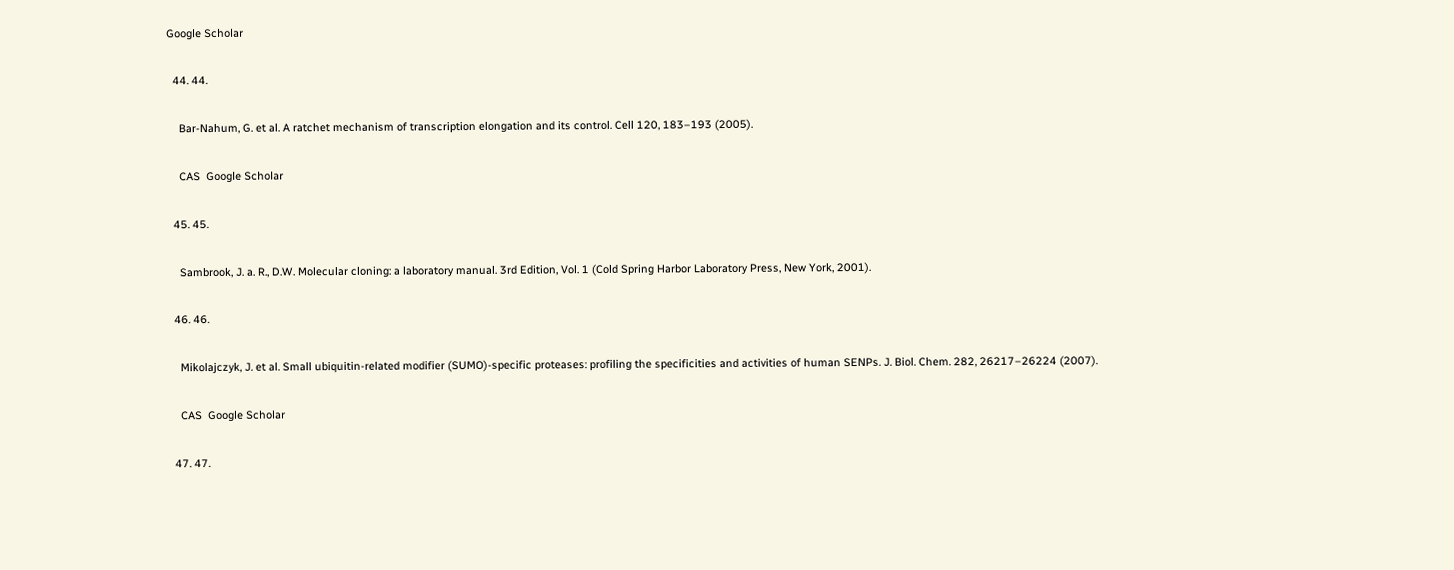Google Scholar

  44. 44.

    Bar-Nahum, G. et al. A ratchet mechanism of transcription elongation and its control. Cell 120, 183–193 (2005).

    CAS  Google Scholar

  45. 45.

    Sambrook, J. a. R., D.W. Molecular cloning: a laboratory manual. 3rd Edition, Vol. 1 (Cold Spring Harbor Laboratory Press, New York, 2001).

  46. 46.

    Mikolajczyk, J. et al. Small ubiquitin-related modifier (SUMO)-specific proteases: profiling the specificities and activities of human SENPs. J. Biol. Chem. 282, 26217–26224 (2007).

    CAS  Google Scholar

  47. 47.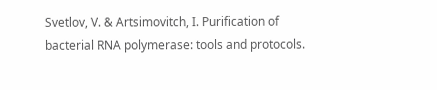Svetlov, V. & Artsimovitch, I. Purification of bacterial RNA polymerase: tools and protocols.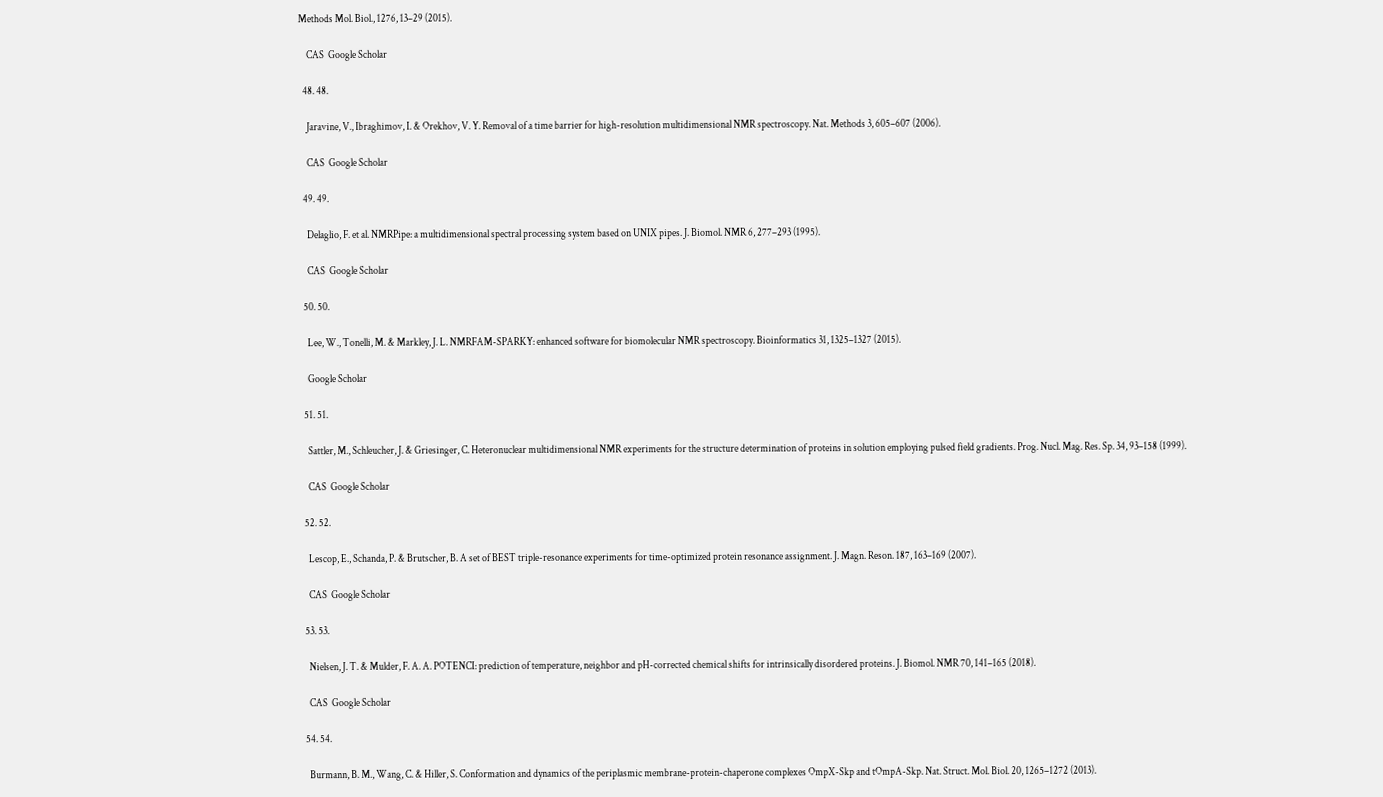Methods Mol. Biol., 1276, 13–29 (2015).

    CAS  Google Scholar

  48. 48.

    Jaravine, V., Ibraghimov, I. & Orekhov, V. Y. Removal of a time barrier for high-resolution multidimensional NMR spectroscopy. Nat. Methods 3, 605–607 (2006).

    CAS  Google Scholar

  49. 49.

    Delaglio, F. et al. NMRPipe: a multidimensional spectral processing system based on UNIX pipes. J. Biomol. NMR 6, 277–293 (1995).

    CAS  Google Scholar

  50. 50.

    Lee, W., Tonelli, M. & Markley, J. L. NMRFAM-SPARKY: enhanced software for biomolecular NMR spectroscopy. Bioinformatics 31, 1325–1327 (2015).

    Google Scholar

  51. 51.

    Sattler, M., Schleucher, J. & Griesinger, C. Heteronuclear multidimensional NMR experiments for the structure determination of proteins in solution employing pulsed field gradients. Prog. Nucl. Mag. Res. Sp. 34, 93–158 (1999).

    CAS  Google Scholar

  52. 52.

    Lescop, E., Schanda, P. & Brutscher, B. A set of BEST triple-resonance experiments for time-optimized protein resonance assignment. J. Magn. Reson. 187, 163–169 (2007).

    CAS  Google Scholar

  53. 53.

    Nielsen, J. T. & Mulder, F. A. A. POTENCI: prediction of temperature, neighbor and pH-corrected chemical shifts for intrinsically disordered proteins. J. Biomol. NMR 70, 141–165 (2018).

    CAS  Google Scholar

  54. 54.

    Burmann, B. M., Wang, C. & Hiller, S. Conformation and dynamics of the periplasmic membrane-protein-chaperone complexes OmpX-Skp and tOmpA-Skp. Nat. Struct. Mol. Biol. 20, 1265–1272 (2013).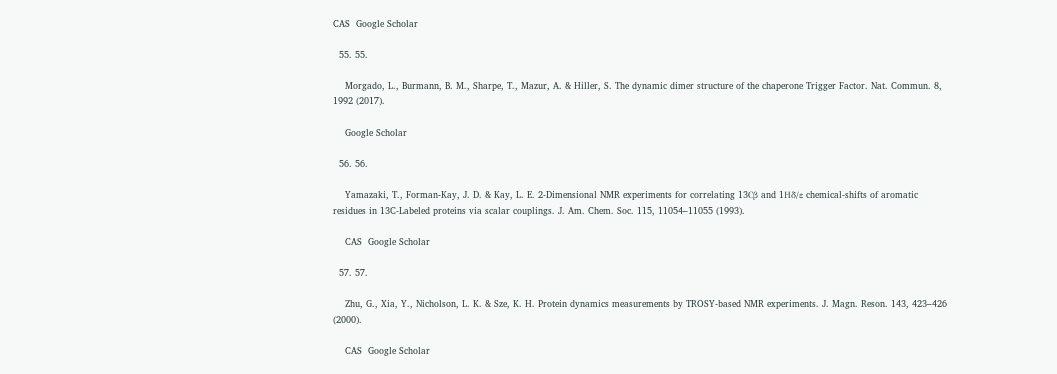CAS  Google Scholar

  55. 55.

    Morgado, L., Burmann, B. M., Sharpe, T., Mazur, A. & Hiller, S. The dynamic dimer structure of the chaperone Trigger Factor. Nat. Commun. 8, 1992 (2017).

    Google Scholar

  56. 56.

    Yamazaki, T., Forman-Kay, J. D. & Kay, L. E. 2-Dimensional NMR experiments for correlating 13Cβ and 1Hδ/ε chemical-shifts of aromatic residues in 13C-Labeled proteins via scalar couplings. J. Am. Chem. Soc. 115, 11054–11055 (1993).

    CAS  Google Scholar

  57. 57.

    Zhu, G., Xia, Y., Nicholson, L. K. & Sze, K. H. Protein dynamics measurements by TROSY-based NMR experiments. J. Magn. Reson. 143, 423–426 (2000).

    CAS  Google Scholar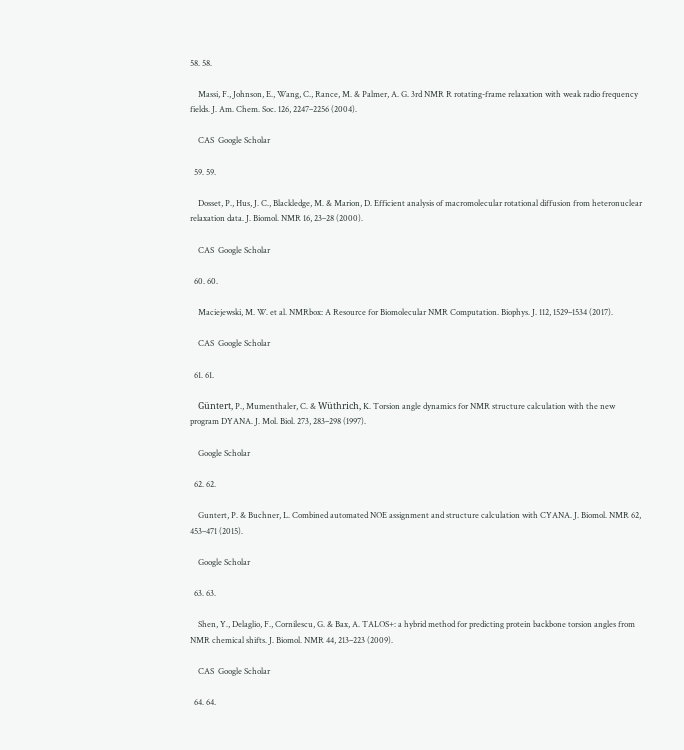58. 58.

    Massi, F., Johnson, E., Wang, C., Rance, M. & Palmer, A. G. 3rd NMR R rotating-frame relaxation with weak radio frequency fields. J. Am. Chem. Soc. 126, 2247–2256 (2004).

    CAS  Google Scholar

  59. 59.

    Dosset, P., Hus, J. C., Blackledge, M. & Marion, D. Efficient analysis of macromolecular rotational diffusion from heteronuclear relaxation data. J. Biomol. NMR 16, 23–28 (2000).

    CAS  Google Scholar

  60. 60.

    Maciejewski, M. W. et al. NMRbox: A Resource for Biomolecular NMR Computation. Biophys. J. 112, 1529–1534 (2017).

    CAS  Google Scholar

  61. 61.

    Güntert, P., Mumenthaler, C. & Wüthrich, K. Torsion angle dynamics for NMR structure calculation with the new program DYANA. J. Mol. Biol. 273, 283–298 (1997).

    Google Scholar

  62. 62.

    Guntert, P. & Buchner, L. Combined automated NOE assignment and structure calculation with CYANA. J. Biomol. NMR 62, 453–471 (2015).

    Google Scholar

  63. 63.

    Shen, Y., Delaglio, F., Cornilescu, G. & Bax, A. TALOS+: a hybrid method for predicting protein backbone torsion angles from NMR chemical shifts. J. Biomol. NMR 44, 213–223 (2009).

    CAS  Google Scholar

  64. 64.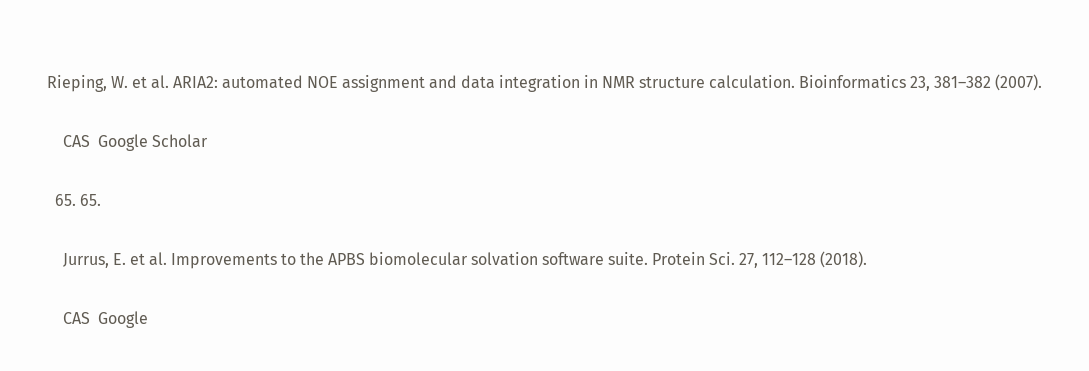Rieping, W. et al. ARIA2: automated NOE assignment and data integration in NMR structure calculation. Bioinformatics 23, 381–382 (2007).

    CAS  Google Scholar

  65. 65.

    Jurrus, E. et al. Improvements to the APBS biomolecular solvation software suite. Protein Sci. 27, 112–128 (2018).

    CAS  Google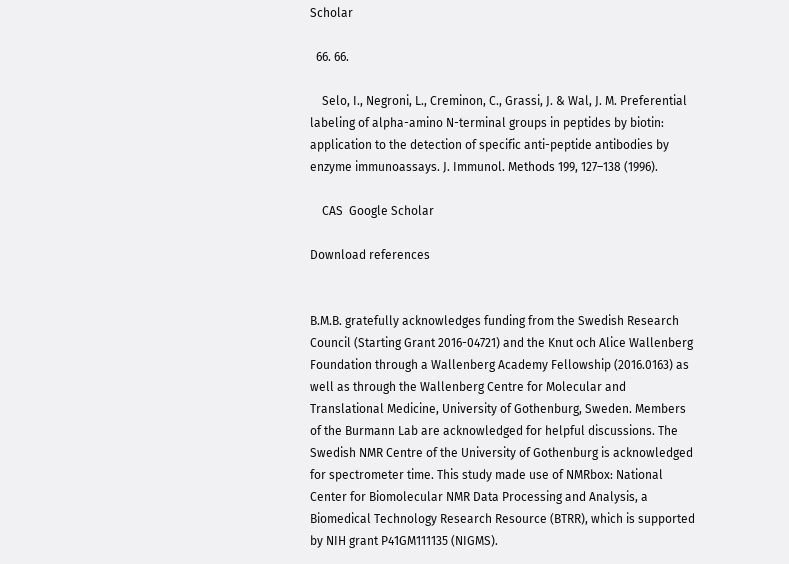Scholar

  66. 66.

    Selo, I., Negroni, L., Creminon, C., Grassi, J. & Wal, J. M. Preferential labeling of alpha-amino N-terminal groups in peptides by biotin: application to the detection of specific anti-peptide antibodies by enzyme immunoassays. J. Immunol. Methods 199, 127–138 (1996).

    CAS  Google Scholar

Download references


B.M.B. gratefully acknowledges funding from the Swedish Research Council (Starting Grant 2016-04721) and the Knut och Alice Wallenberg Foundation through a Wallenberg Academy Fellowship (2016.0163) as well as through the Wallenberg Centre for Molecular and Translational Medicine, University of Gothenburg, Sweden. Members of the Burmann Lab are acknowledged for helpful discussions. The Swedish NMR Centre of the University of Gothenburg is acknowledged for spectrometer time. This study made use of NMRbox: National Center for Biomolecular NMR Data Processing and Analysis, a Biomedical Technology Research Resource (BTRR), which is supported by NIH grant P41GM111135 (NIGMS).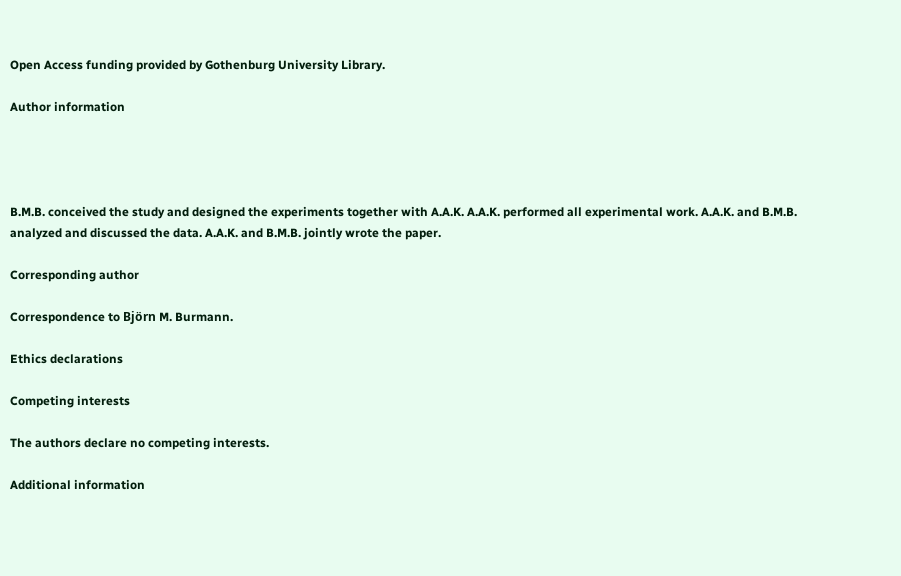Open Access funding provided by Gothenburg University Library.

Author information




B.M.B. conceived the study and designed the experiments together with A.A.K. A.A.K. performed all experimental work. A.A.K. and B.M.B. analyzed and discussed the data. A.A.K. and B.M.B. jointly wrote the paper.

Corresponding author

Correspondence to Björn M. Burmann.

Ethics declarations

Competing interests

The authors declare no competing interests.

Additional information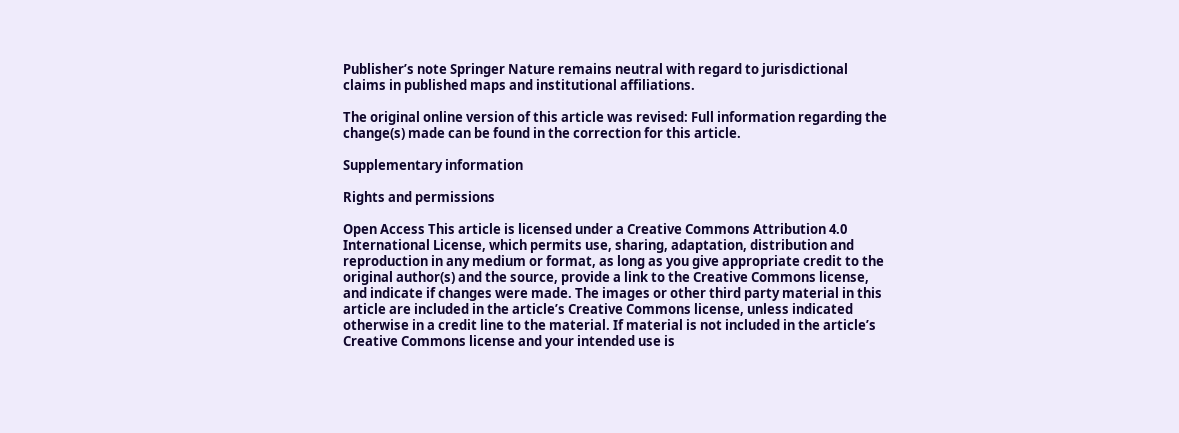Publisher’s note Springer Nature remains neutral with regard to jurisdictional claims in published maps and institutional affiliations.

The original online version of this article was revised: Full information regarding the change(s) made can be found in the correction for this article.

Supplementary information

Rights and permissions

Open Access This article is licensed under a Creative Commons Attribution 4.0 International License, which permits use, sharing, adaptation, distribution and reproduction in any medium or format, as long as you give appropriate credit to the original author(s) and the source, provide a link to the Creative Commons license, and indicate if changes were made. The images or other third party material in this article are included in the article’s Creative Commons license, unless indicated otherwise in a credit line to the material. If material is not included in the article’s Creative Commons license and your intended use is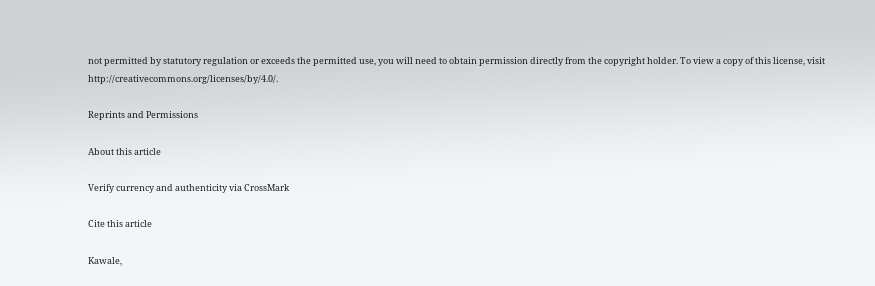not permitted by statutory regulation or exceeds the permitted use, you will need to obtain permission directly from the copyright holder. To view a copy of this license, visit http://creativecommons.org/licenses/by/4.0/.

Reprints and Permissions

About this article

Verify currency and authenticity via CrossMark

Cite this article

Kawale,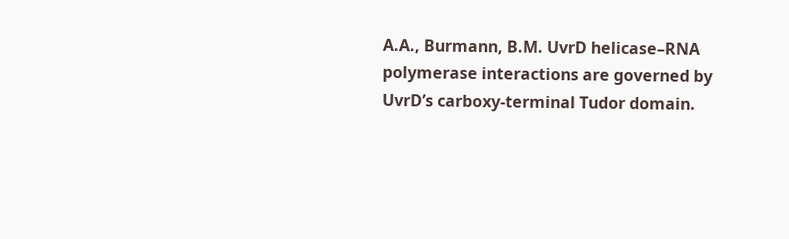A.A., Burmann, B.M. UvrD helicase–RNA polymerase interactions are governed by UvrD’s carboxy-terminal Tudor domain.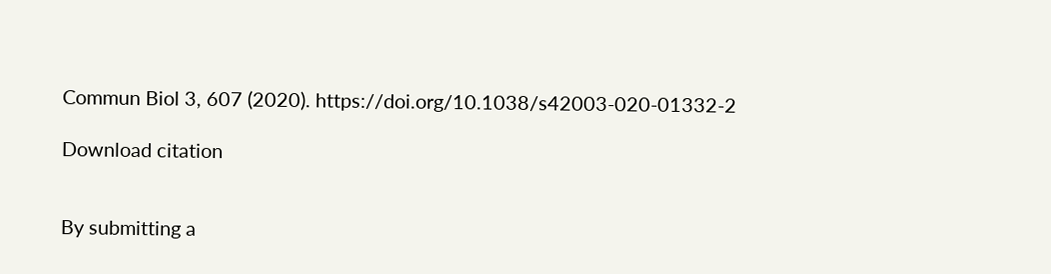Commun Biol 3, 607 (2020). https://doi.org/10.1038/s42003-020-01332-2

Download citation


By submitting a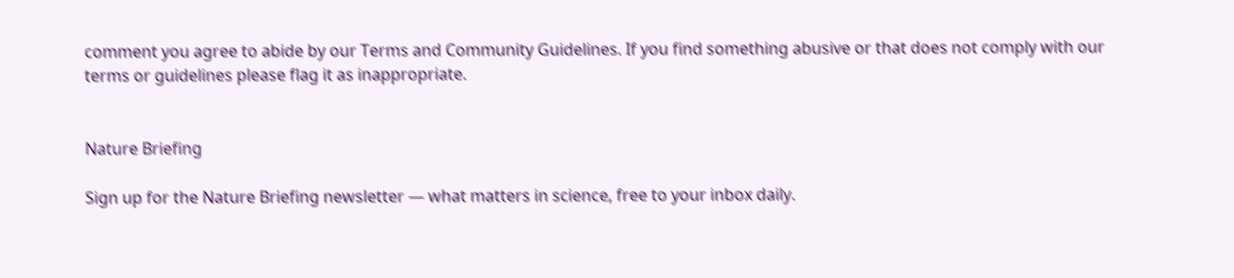comment you agree to abide by our Terms and Community Guidelines. If you find something abusive or that does not comply with our terms or guidelines please flag it as inappropriate.


Nature Briefing

Sign up for the Nature Briefing newsletter — what matters in science, free to your inbox daily.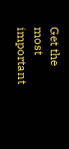Get the most important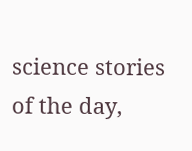science stories of the day,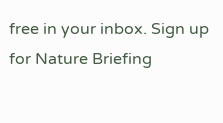free in your inbox. Sign up for Nature Briefing